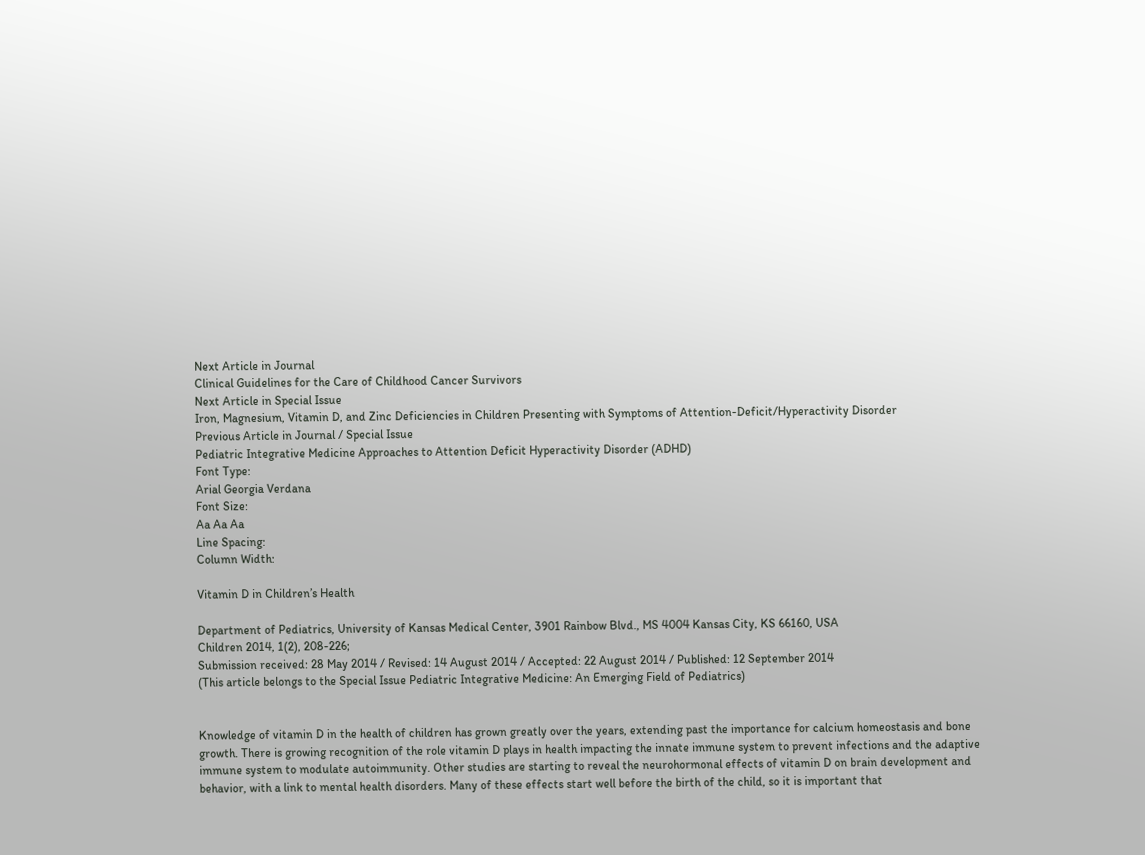Next Article in Journal
Clinical Guidelines for the Care of Childhood Cancer Survivors
Next Article in Special Issue
Iron, Magnesium, Vitamin D, and Zinc Deficiencies in Children Presenting with Symptoms of Attention-Deficit/Hyperactivity Disorder
Previous Article in Journal / Special Issue
Pediatric Integrative Medicine Approaches to Attention Deficit Hyperactivity Disorder (ADHD)
Font Type:
Arial Georgia Verdana
Font Size:
Aa Aa Aa
Line Spacing:
Column Width:

Vitamin D in Children’s Health

Department of Pediatrics, University of Kansas Medical Center, 3901 Rainbow Blvd., MS 4004 Kansas City, KS 66160, USA
Children 2014, 1(2), 208-226;
Submission received: 28 May 2014 / Revised: 14 August 2014 / Accepted: 22 August 2014 / Published: 12 September 2014
(This article belongs to the Special Issue Pediatric Integrative Medicine: An Emerging Field of Pediatrics)


Knowledge of vitamin D in the health of children has grown greatly over the years, extending past the importance for calcium homeostasis and bone growth. There is growing recognition of the role vitamin D plays in health impacting the innate immune system to prevent infections and the adaptive immune system to modulate autoimmunity. Other studies are starting to reveal the neurohormonal effects of vitamin D on brain development and behavior, with a link to mental health disorders. Many of these effects start well before the birth of the child, so it is important that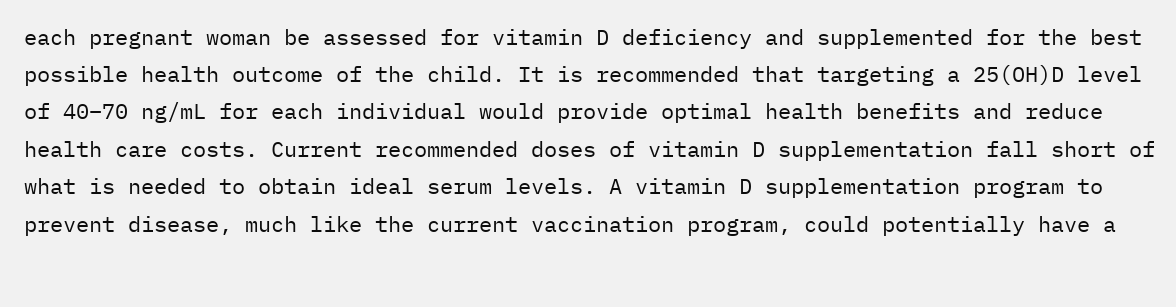each pregnant woman be assessed for vitamin D deficiency and supplemented for the best possible health outcome of the child. It is recommended that targeting a 25(OH)D level of 40–70 ng/mL for each individual would provide optimal health benefits and reduce health care costs. Current recommended doses of vitamin D supplementation fall short of what is needed to obtain ideal serum levels. A vitamin D supplementation program to prevent disease, much like the current vaccination program, could potentially have a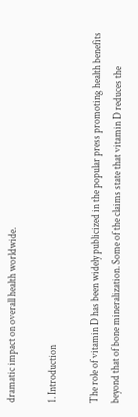dramatic impact on overall health worldwide.

1. Introduction

The role of vitamin D has been widely publicized in the popular press promoting health benefits beyond that of bone mineralization. Some of the claims state that vitamin D reduces the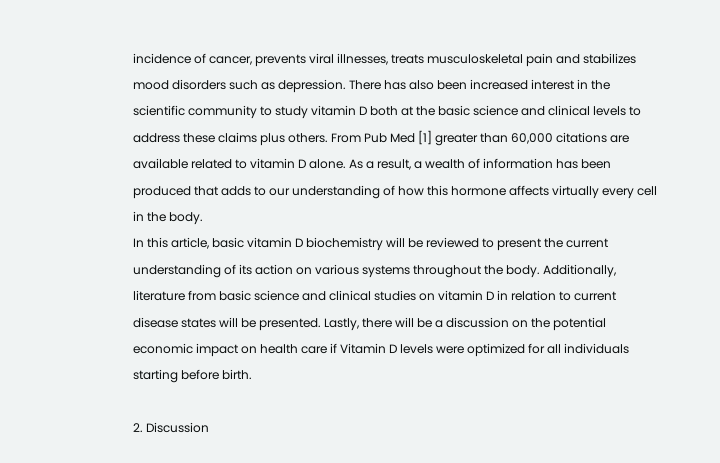incidence of cancer, prevents viral illnesses, treats musculoskeletal pain and stabilizes mood disorders such as depression. There has also been increased interest in the scientific community to study vitamin D both at the basic science and clinical levels to address these claims plus others. From Pub Med [1] greater than 60,000 citations are available related to vitamin D alone. As a result, a wealth of information has been produced that adds to our understanding of how this hormone affects virtually every cell in the body.
In this article, basic vitamin D biochemistry will be reviewed to present the current understanding of its action on various systems throughout the body. Additionally, literature from basic science and clinical studies on vitamin D in relation to current disease states will be presented. Lastly, there will be a discussion on the potential economic impact on health care if Vitamin D levels were optimized for all individuals starting before birth.

2. Discussion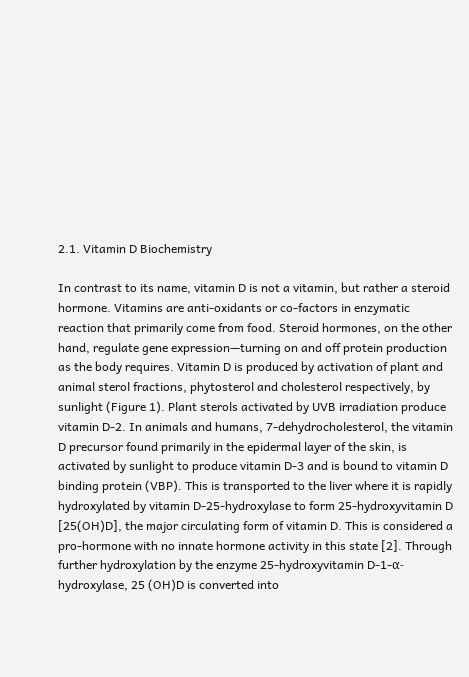2.1. Vitamin D Biochemistry

In contrast to its name, vitamin D is not a vitamin, but rather a steroid hormone. Vitamins are anti-oxidants or co-factors in enzymatic reaction that primarily come from food. Steroid hormones, on the other hand, regulate gene expression—turning on and off protein production as the body requires. Vitamin D is produced by activation of plant and animal sterol fractions, phytosterol and cholesterol respectively, by sunlight (Figure 1). Plant sterols activated by UVB irradiation produce vitamin D-2. In animals and humans, 7-dehydrocholesterol, the vitamin D precursor found primarily in the epidermal layer of the skin, is activated by sunlight to produce vitamin D-3 and is bound to vitamin D binding protein (VBP). This is transported to the liver where it is rapidly hydroxylated by vitamin D-25-hydroxylase to form 25-hydroxyvitamin D [25(OH)D], the major circulating form of vitamin D. This is considered a pro-hormone with no innate hormone activity in this state [2]. Through further hydroxylation by the enzyme 25-hydroxyvitamin D-1-α-hydroxylase, 25 (OH)D is converted into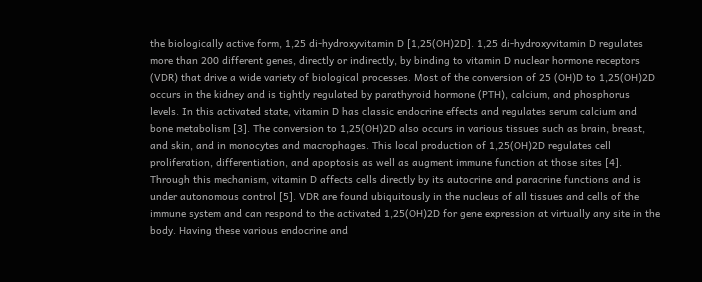the biologically active form, 1,25 di-hydroxyvitamin D [1,25(OH)2D]. 1,25 di-hydroxyvitamin D regulates more than 200 different genes, directly or indirectly, by binding to vitamin D nuclear hormone receptors (VDR) that drive a wide variety of biological processes. Most of the conversion of 25 (OH)D to 1,25(OH)2D occurs in the kidney and is tightly regulated by parathyroid hormone (PTH), calcium, and phosphorus levels. In this activated state, vitamin D has classic endocrine effects and regulates serum calcium and bone metabolism [3]. The conversion to 1,25(OH)2D also occurs in various tissues such as brain, breast, and skin, and in monocytes and macrophages. This local production of 1,25(OH)2D regulates cell proliferation, differentiation, and apoptosis as well as augment immune function at those sites [4]. Through this mechanism, vitamin D affects cells directly by its autocrine and paracrine functions and is under autonomous control [5]. VDR are found ubiquitously in the nucleus of all tissues and cells of the immune system and can respond to the activated 1,25(OH)2D for gene expression at virtually any site in the body. Having these various endocrine and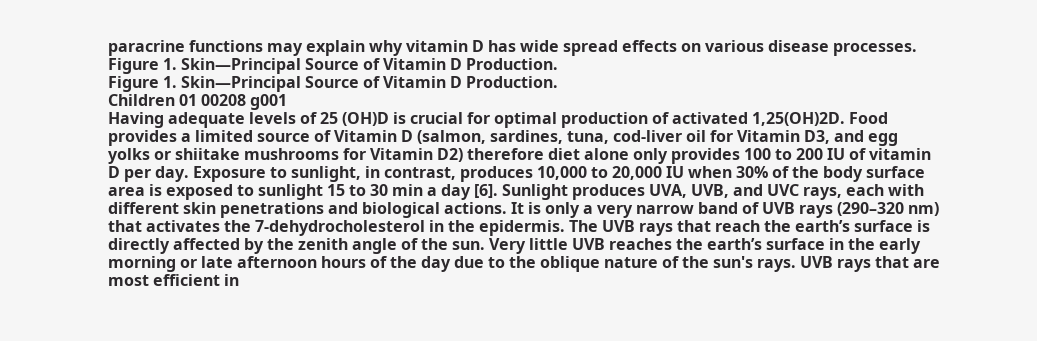paracrine functions may explain why vitamin D has wide spread effects on various disease processes.
Figure 1. Skin—Principal Source of Vitamin D Production.
Figure 1. Skin—Principal Source of Vitamin D Production.
Children 01 00208 g001
Having adequate levels of 25 (OH)D is crucial for optimal production of activated 1,25(OH)2D. Food provides a limited source of Vitamin D (salmon, sardines, tuna, cod-liver oil for Vitamin D3, and egg yolks or shiitake mushrooms for Vitamin D2) therefore diet alone only provides 100 to 200 IU of vitamin D per day. Exposure to sunlight, in contrast, produces 10,000 to 20,000 IU when 30% of the body surface area is exposed to sunlight 15 to 30 min a day [6]. Sunlight produces UVA, UVB, and UVC rays, each with different skin penetrations and biological actions. It is only a very narrow band of UVB rays (290–320 nm) that activates the 7-dehydrocholesterol in the epidermis. The UVB rays that reach the earth’s surface is directly affected by the zenith angle of the sun. Very little UVB reaches the earth’s surface in the early morning or late afternoon hours of the day due to the oblique nature of the sun's rays. UVB rays that are most efficient in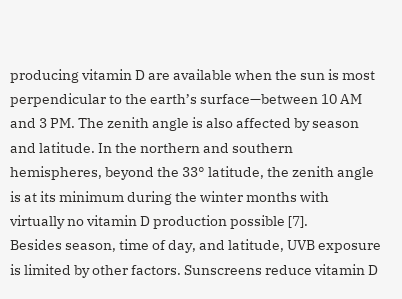producing vitamin D are available when the sun is most perpendicular to the earth’s surface—between 10 AM and 3 PM. The zenith angle is also affected by season and latitude. In the northern and southern hemispheres, beyond the 33° latitude, the zenith angle is at its minimum during the winter months with virtually no vitamin D production possible [7].
Besides season, time of day, and latitude, UVB exposure is limited by other factors. Sunscreens reduce vitamin D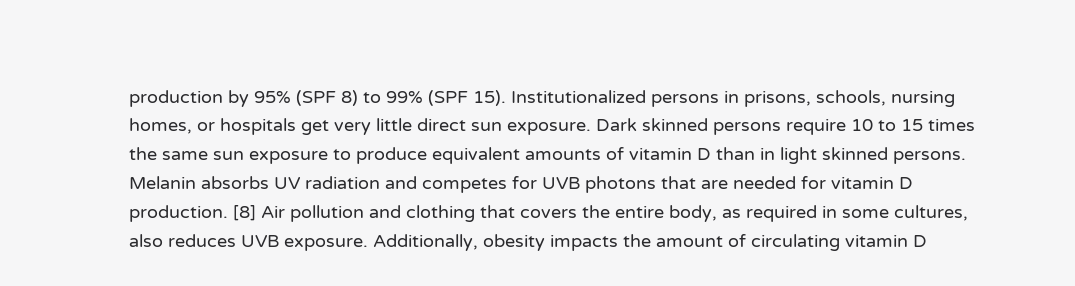production by 95% (SPF 8) to 99% (SPF 15). Institutionalized persons in prisons, schools, nursing homes, or hospitals get very little direct sun exposure. Dark skinned persons require 10 to 15 times the same sun exposure to produce equivalent amounts of vitamin D than in light skinned persons. Melanin absorbs UV radiation and competes for UVB photons that are needed for vitamin D production. [8] Air pollution and clothing that covers the entire body, as required in some cultures, also reduces UVB exposure. Additionally, obesity impacts the amount of circulating vitamin D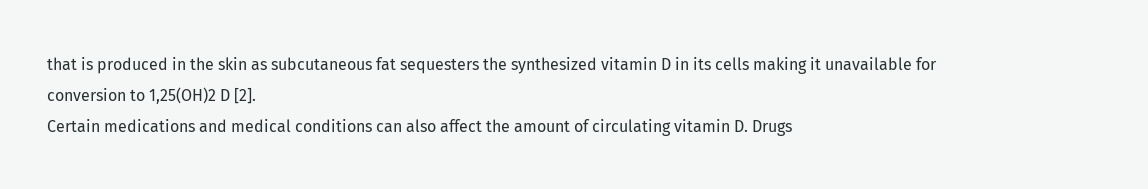that is produced in the skin as subcutaneous fat sequesters the synthesized vitamin D in its cells making it unavailable for conversion to 1,25(OH)2 D [2].
Certain medications and medical conditions can also affect the amount of circulating vitamin D. Drugs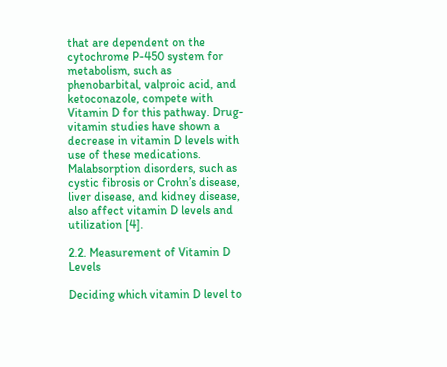that are dependent on the cytochrome P-450 system for metabolism, such as phenobarbital, valproic acid, and ketoconazole, compete with Vitamin D for this pathway. Drug-vitamin studies have shown a decrease in vitamin D levels with use of these medications. Malabsorption disorders, such as cystic fibrosis or Crohn’s disease, liver disease, and kidney disease, also affect vitamin D levels and utilization [4].

2.2. Measurement of Vitamin D Levels

Deciding which vitamin D level to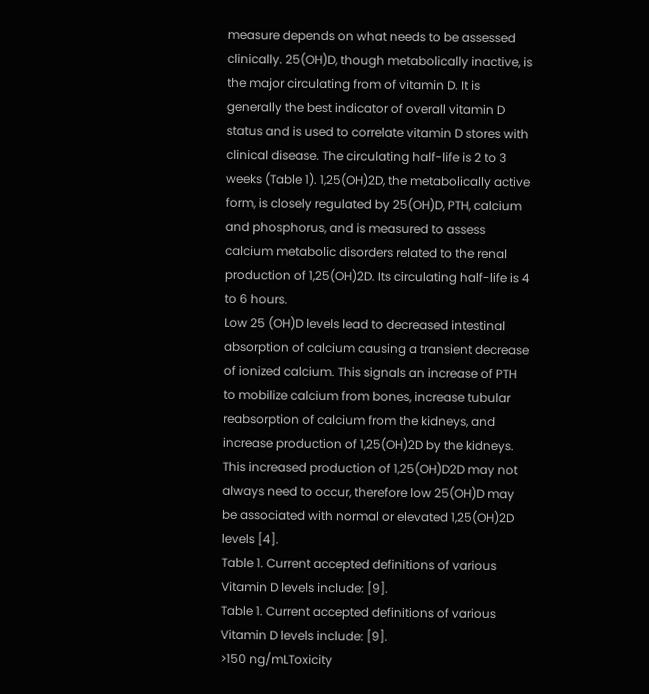measure depends on what needs to be assessed clinically. 25(OH)D, though metabolically inactive, is the major circulating from of vitamin D. It is generally the best indicator of overall vitamin D status and is used to correlate vitamin D stores with clinical disease. The circulating half-life is 2 to 3 weeks (Table 1). 1,25(OH)2D, the metabolically active form, is closely regulated by 25(OH)D, PTH, calcium and phosphorus, and is measured to assess calcium metabolic disorders related to the renal production of 1,25(OH)2D. Its circulating half-life is 4 to 6 hours.
Low 25 (OH)D levels lead to decreased intestinal absorption of calcium causing a transient decrease of ionized calcium. This signals an increase of PTH to mobilize calcium from bones, increase tubular reabsorption of calcium from the kidneys, and increase production of 1,25(OH)2D by the kidneys. This increased production of 1,25(OH)D2D may not always need to occur, therefore low 25(OH)D may be associated with normal or elevated 1,25(OH)2D levels [4].
Table 1. Current accepted definitions of various Vitamin D levels include: [9].
Table 1. Current accepted definitions of various Vitamin D levels include: [9].
>150 ng/mLToxicity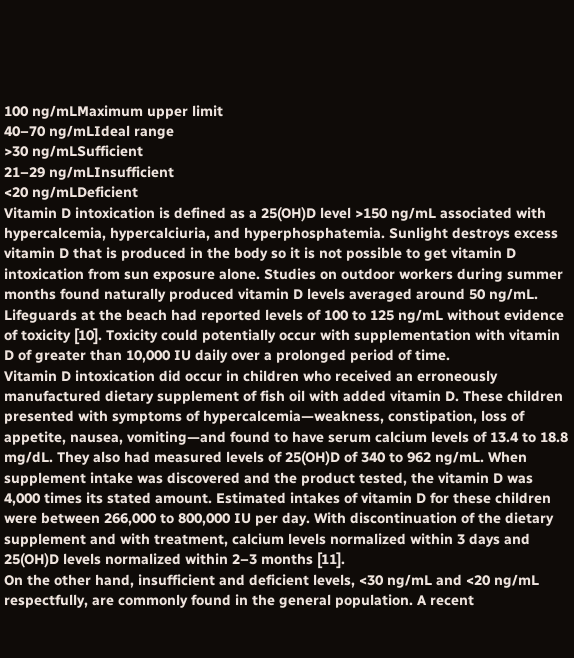100 ng/mLMaximum upper limit
40–70 ng/mLIdeal range
>30 ng/mLSufficient
21–29 ng/mLInsufficient
<20 ng/mLDeficient
Vitamin D intoxication is defined as a 25(OH)D level >150 ng/mL associated with hypercalcemia, hypercalciuria, and hyperphosphatemia. Sunlight destroys excess vitamin D that is produced in the body so it is not possible to get vitamin D intoxication from sun exposure alone. Studies on outdoor workers during summer months found naturally produced vitamin D levels averaged around 50 ng/mL. Lifeguards at the beach had reported levels of 100 to 125 ng/mL without evidence of toxicity [10]. Toxicity could potentially occur with supplementation with vitamin D of greater than 10,000 IU daily over a prolonged period of time.
Vitamin D intoxication did occur in children who received an erroneously manufactured dietary supplement of fish oil with added vitamin D. These children presented with symptoms of hypercalcemia—weakness, constipation, loss of appetite, nausea, vomiting—and found to have serum calcium levels of 13.4 to 18.8 mg/dL. They also had measured levels of 25(OH)D of 340 to 962 ng/mL. When supplement intake was discovered and the product tested, the vitamin D was 4,000 times its stated amount. Estimated intakes of vitamin D for these children were between 266,000 to 800,000 IU per day. With discontinuation of the dietary supplement and with treatment, calcium levels normalized within 3 days and 25(OH)D levels normalized within 2–3 months [11].
On the other hand, insufficient and deficient levels, <30 ng/mL and <20 ng/mL respectfully, are commonly found in the general population. A recent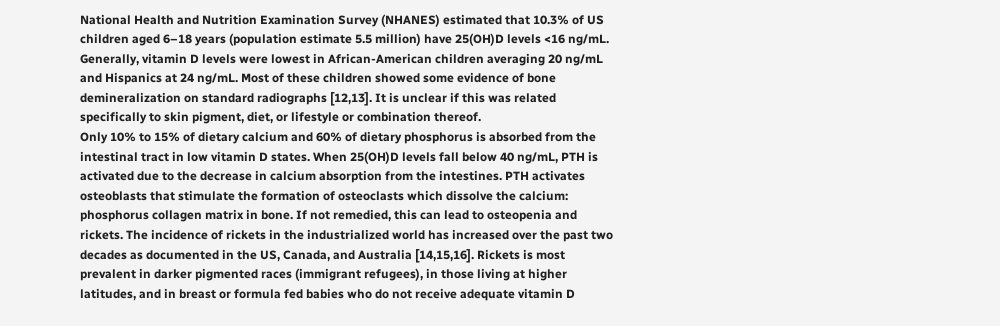National Health and Nutrition Examination Survey (NHANES) estimated that 10.3% of US children aged 6–18 years (population estimate 5.5 million) have 25(OH)D levels <16 ng/mL. Generally, vitamin D levels were lowest in African-American children averaging 20 ng/mL and Hispanics at 24 ng/mL. Most of these children showed some evidence of bone demineralization on standard radiographs [12,13]. It is unclear if this was related specifically to skin pigment, diet, or lifestyle or combination thereof.
Only 10% to 15% of dietary calcium and 60% of dietary phosphorus is absorbed from the intestinal tract in low vitamin D states. When 25(OH)D levels fall below 40 ng/mL, PTH is activated due to the decrease in calcium absorption from the intestines. PTH activates osteoblasts that stimulate the formation of osteoclasts which dissolve the calcium: phosphorus collagen matrix in bone. If not remedied, this can lead to osteopenia and rickets. The incidence of rickets in the industrialized world has increased over the past two decades as documented in the US, Canada, and Australia [14,15,16]. Rickets is most prevalent in darker pigmented races (immigrant refugees), in those living at higher latitudes, and in breast or formula fed babies who do not receive adequate vitamin D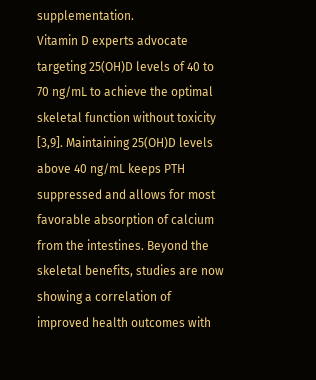supplementation.
Vitamin D experts advocate targeting 25(OH)D levels of 40 to 70 ng/mL to achieve the optimal skeletal function without toxicity [3,9]. Maintaining 25(OH)D levels above 40 ng/mL keeps PTH suppressed and allows for most favorable absorption of calcium from the intestines. Beyond the skeletal benefits, studies are now showing a correlation of improved health outcomes with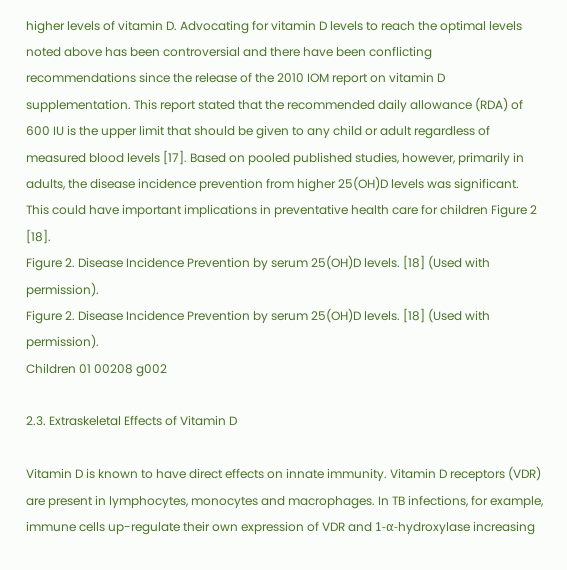higher levels of vitamin D. Advocating for vitamin D levels to reach the optimal levels noted above has been controversial and there have been conflicting recommendations since the release of the 2010 IOM report on vitamin D supplementation. This report stated that the recommended daily allowance (RDA) of 600 IU is the upper limit that should be given to any child or adult regardless of measured blood levels [17]. Based on pooled published studies, however, primarily in adults, the disease incidence prevention from higher 25(OH)D levels was significant. This could have important implications in preventative health care for children Figure 2 [18].
Figure 2. Disease Incidence Prevention by serum 25(OH)D levels. [18] (Used with permission).
Figure 2. Disease Incidence Prevention by serum 25(OH)D levels. [18] (Used with permission).
Children 01 00208 g002

2.3. Extraskeletal Effects of Vitamin D

Vitamin D is known to have direct effects on innate immunity. Vitamin D receptors (VDR) are present in lymphocytes, monocytes and macrophages. In TB infections, for example, immune cells up-regulate their own expression of VDR and 1-α-hydroxylase increasing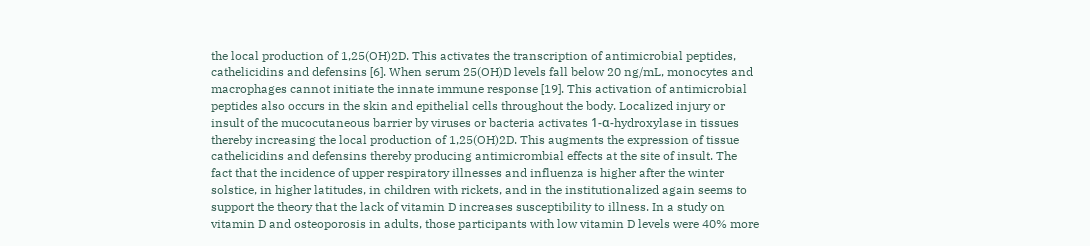the local production of 1,25(OH)2D. This activates the transcription of antimicrobial peptides, cathelicidins and defensins [6]. When serum 25(OH)D levels fall below 20 ng/mL, monocytes and macrophages cannot initiate the innate immune response [19]. This activation of antimicrobial peptides also occurs in the skin and epithelial cells throughout the body. Localized injury or insult of the mucocutaneous barrier by viruses or bacteria activates 1-α-hydroxylase in tissues thereby increasing the local production of 1,25(OH)2D. This augments the expression of tissue cathelicidins and defensins thereby producing antimicrombial effects at the site of insult. The fact that the incidence of upper respiratory illnesses and influenza is higher after the winter solstice, in higher latitudes, in children with rickets, and in the institutionalized again seems to support the theory that the lack of vitamin D increases susceptibility to illness. In a study on vitamin D and osteoporosis in adults, those participants with low vitamin D levels were 40% more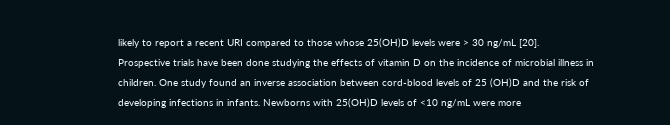likely to report a recent URI compared to those whose 25(OH)D levels were > 30 ng/mL [20].
Prospective trials have been done studying the effects of vitamin D on the incidence of microbial illness in children. One study found an inverse association between cord-blood levels of 25 (OH)D and the risk of developing infections in infants. Newborns with 25(OH)D levels of <10 ng/mL were more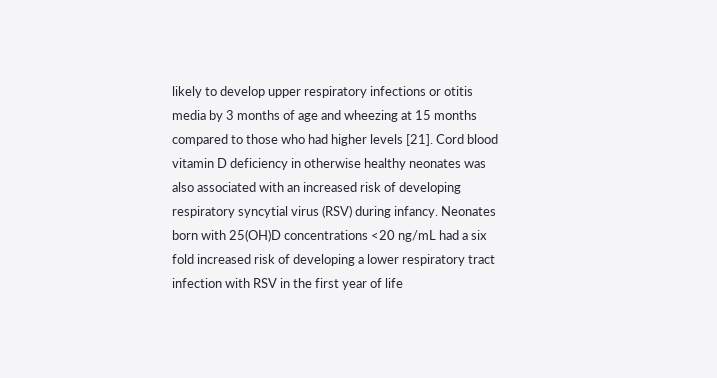likely to develop upper respiratory infections or otitis media by 3 months of age and wheezing at 15 months compared to those who had higher levels [21]. Cord blood vitamin D deficiency in otherwise healthy neonates was also associated with an increased risk of developing respiratory syncytial virus (RSV) during infancy. Neonates born with 25(OH)D concentrations <20 ng/mL had a six fold increased risk of developing a lower respiratory tract infection with RSV in the first year of life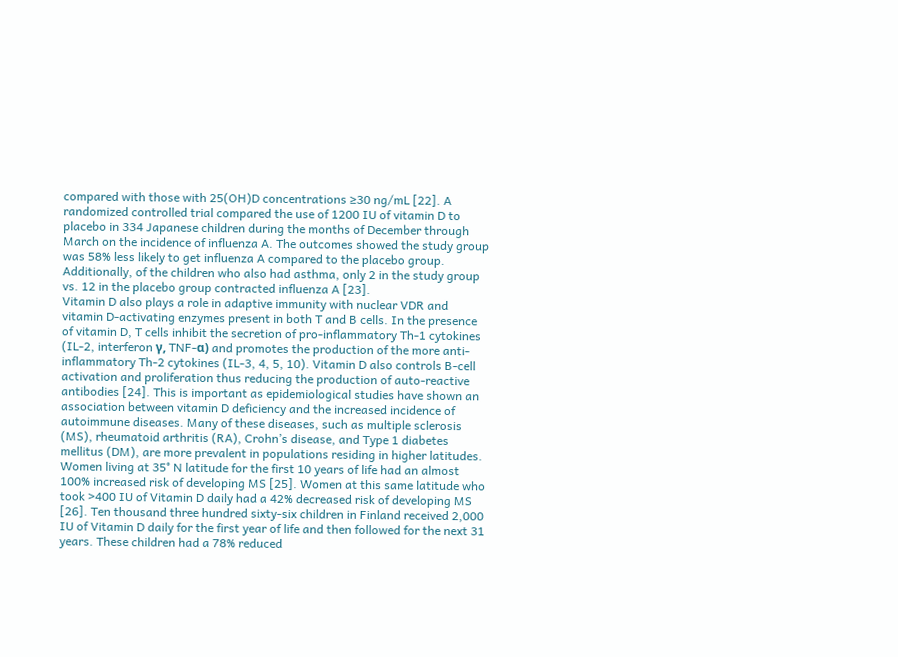compared with those with 25(OH)D concentrations ≥30 ng/mL [22]. A randomized controlled trial compared the use of 1200 IU of vitamin D to placebo in 334 Japanese children during the months of December through March on the incidence of influenza A. The outcomes showed the study group was 58% less likely to get influenza A compared to the placebo group. Additionally, of the children who also had asthma, only 2 in the study group vs. 12 in the placebo group contracted influenza A [23].
Vitamin D also plays a role in adaptive immunity with nuclear VDR and vitamin D-activating enzymes present in both T and B cells. In the presence of vitamin D, T cells inhibit the secretion of pro-inflammatory Th-1 cytokines (IL-2, interferon γ, TNF-α) and promotes the production of the more anti-inflammatory Th-2 cytokines (IL-3, 4, 5, 10). Vitamin D also controls B-cell activation and proliferation thus reducing the production of auto-reactive antibodies [24]. This is important as epidemiological studies have shown an association between vitamin D deficiency and the increased incidence of autoimmune diseases. Many of these diseases, such as multiple sclerosis (MS), rheumatoid arthritis (RA), Crohn’s disease, and Type 1 diabetes mellitus (DM), are more prevalent in populations residing in higher latitudes. Women living at 35° N latitude for the first 10 years of life had an almost 100% increased risk of developing MS [25]. Women at this same latitude who took >400 IU of Vitamin D daily had a 42% decreased risk of developing MS [26]. Ten thousand three hundred sixty-six children in Finland received 2,000 IU of Vitamin D daily for the first year of life and then followed for the next 31 years. These children had a 78% reduced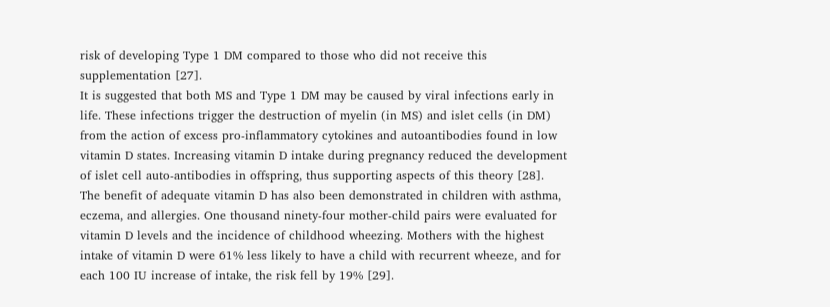risk of developing Type 1 DM compared to those who did not receive this supplementation [27].
It is suggested that both MS and Type 1 DM may be caused by viral infections early in life. These infections trigger the destruction of myelin (in MS) and islet cells (in DM) from the action of excess pro-inflammatory cytokines and autoantibodies found in low vitamin D states. Increasing vitamin D intake during pregnancy reduced the development of islet cell auto-antibodies in offspring, thus supporting aspects of this theory [28].
The benefit of adequate vitamin D has also been demonstrated in children with asthma, eczema, and allergies. One thousand ninety-four mother-child pairs were evaluated for vitamin D levels and the incidence of childhood wheezing. Mothers with the highest intake of vitamin D were 61% less likely to have a child with recurrent wheeze, and for each 100 IU increase of intake, the risk fell by 19% [29].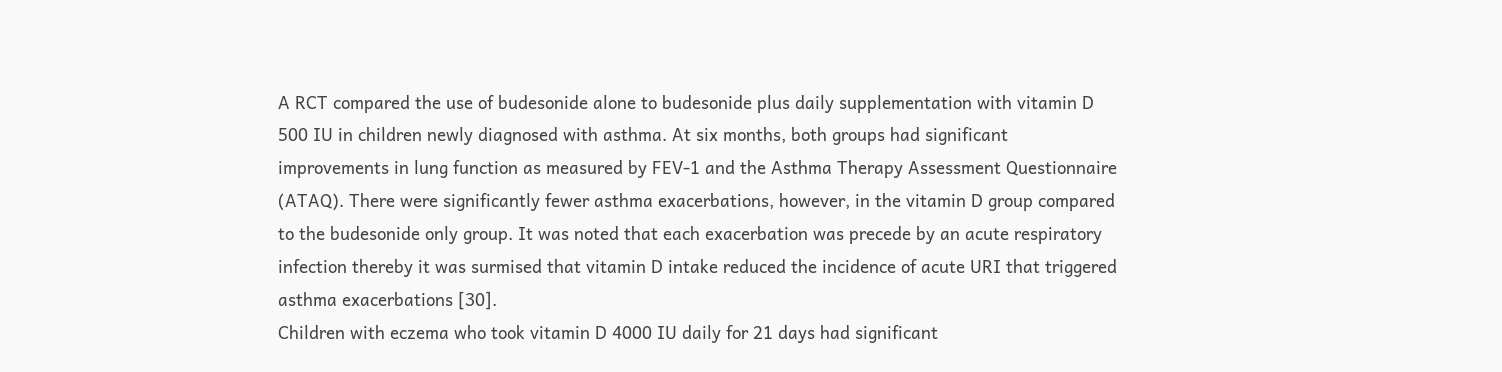A RCT compared the use of budesonide alone to budesonide plus daily supplementation with vitamin D 500 IU in children newly diagnosed with asthma. At six months, both groups had significant improvements in lung function as measured by FEV-1 and the Asthma Therapy Assessment Questionnaire (ATAQ). There were significantly fewer asthma exacerbations, however, in the vitamin D group compared to the budesonide only group. It was noted that each exacerbation was precede by an acute respiratory infection thereby it was surmised that vitamin D intake reduced the incidence of acute URI that triggered asthma exacerbations [30].
Children with eczema who took vitamin D 4000 IU daily for 21 days had significant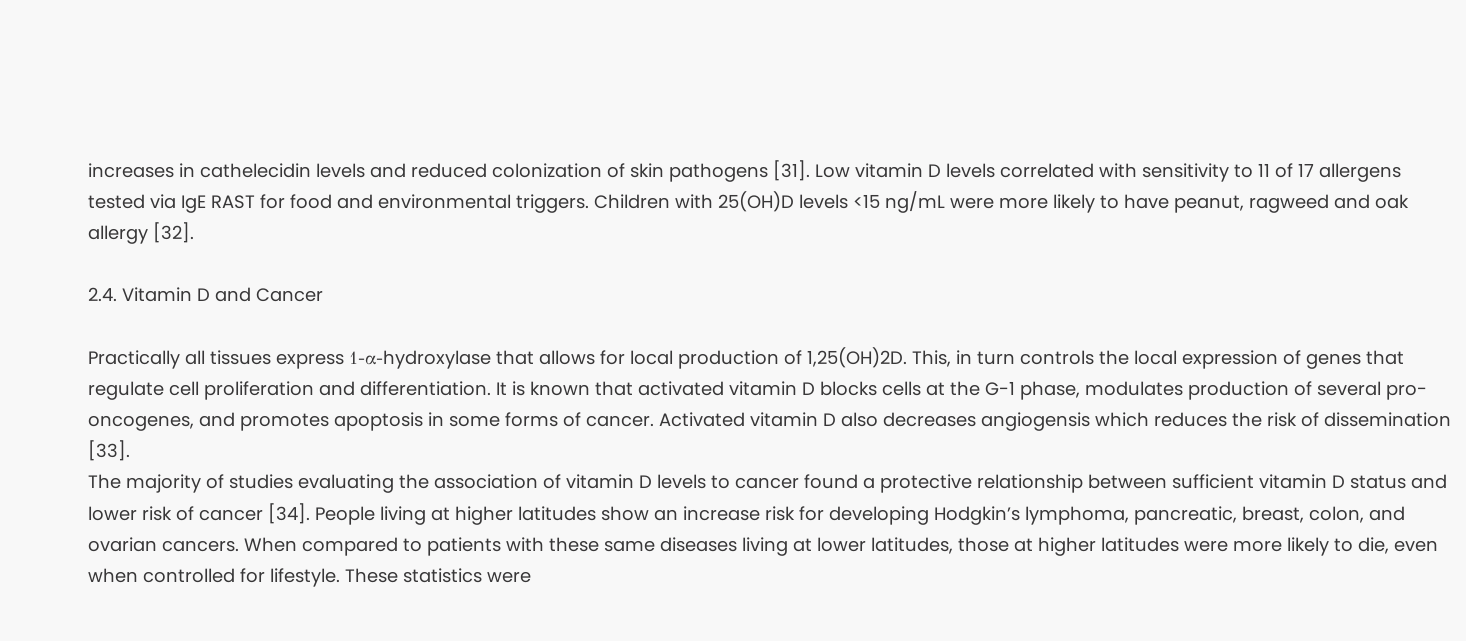increases in cathelecidin levels and reduced colonization of skin pathogens [31]. Low vitamin D levels correlated with sensitivity to 11 of 17 allergens tested via IgE RAST for food and environmental triggers. Children with 25(OH)D levels <15 ng/mL were more likely to have peanut, ragweed and oak allergy [32].

2.4. Vitamin D and Cancer

Practically all tissues express 1-α-hydroxylase that allows for local production of 1,25(OH)2D. This, in turn controls the local expression of genes that regulate cell proliferation and differentiation. It is known that activated vitamin D blocks cells at the G-1 phase, modulates production of several pro-oncogenes, and promotes apoptosis in some forms of cancer. Activated vitamin D also decreases angiogensis which reduces the risk of dissemination [33].
The majority of studies evaluating the association of vitamin D levels to cancer found a protective relationship between sufficient vitamin D status and lower risk of cancer [34]. People living at higher latitudes show an increase risk for developing Hodgkin’s lymphoma, pancreatic, breast, colon, and ovarian cancers. When compared to patients with these same diseases living at lower latitudes, those at higher latitudes were more likely to die, even when controlled for lifestyle. These statistics were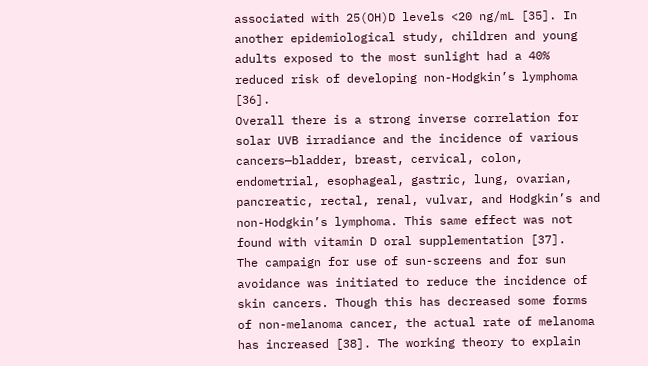associated with 25(OH)D levels <20 ng/mL [35]. In another epidemiological study, children and young adults exposed to the most sunlight had a 40% reduced risk of developing non-Hodgkin’s lymphoma [36].
Overall there is a strong inverse correlation for solar UVB irradiance and the incidence of various cancers—bladder, breast, cervical, colon, endometrial, esophageal, gastric, lung, ovarian, pancreatic, rectal, renal, vulvar, and Hodgkin’s and non-Hodgkin’s lymphoma. This same effect was not found with vitamin D oral supplementation [37].
The campaign for use of sun-screens and for sun avoidance was initiated to reduce the incidence of skin cancers. Though this has decreased some forms of non-melanoma cancer, the actual rate of melanoma has increased [38]. The working theory to explain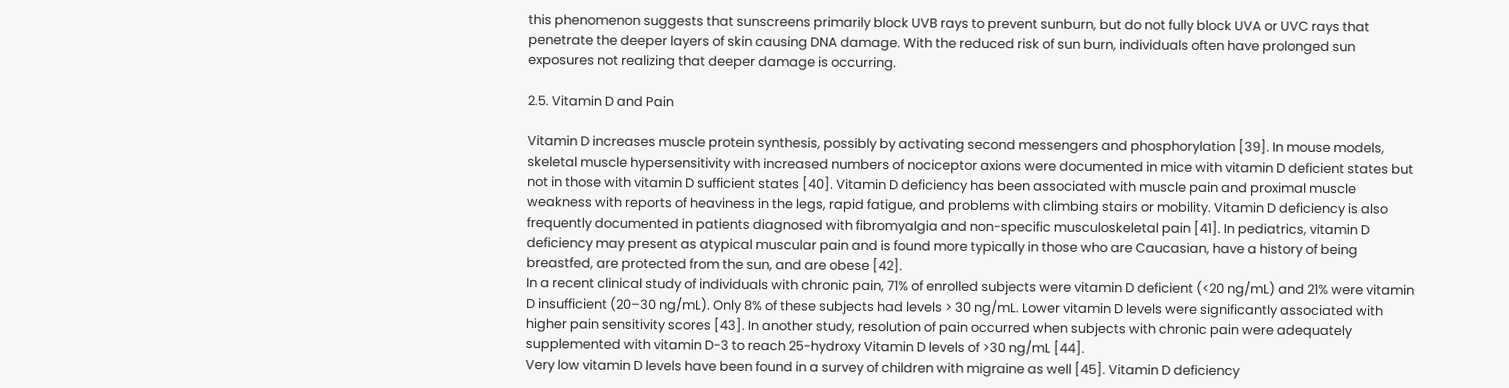this phenomenon suggests that sunscreens primarily block UVB rays to prevent sunburn, but do not fully block UVA or UVC rays that penetrate the deeper layers of skin causing DNA damage. With the reduced risk of sun burn, individuals often have prolonged sun exposures not realizing that deeper damage is occurring.

2.5. Vitamin D and Pain

Vitamin D increases muscle protein synthesis, possibly by activating second messengers and phosphorylation [39]. In mouse models, skeletal muscle hypersensitivity with increased numbers of nociceptor axions were documented in mice with vitamin D deficient states but not in those with vitamin D sufficient states [40]. Vitamin D deficiency has been associated with muscle pain and proximal muscle weakness with reports of heaviness in the legs, rapid fatigue, and problems with climbing stairs or mobility. Vitamin D deficiency is also frequently documented in patients diagnosed with fibromyalgia and non-specific musculoskeletal pain [41]. In pediatrics, vitamin D deficiency may present as atypical muscular pain and is found more typically in those who are Caucasian, have a history of being breastfed, are protected from the sun, and are obese [42].
In a recent clinical study of individuals with chronic pain, 71% of enrolled subjects were vitamin D deficient (<20 ng/mL) and 21% were vitamin D insufficient (20–30 ng/mL). Only 8% of these subjects had levels > 30 ng/mL. Lower vitamin D levels were significantly associated with higher pain sensitivity scores [43]. In another study, resolution of pain occurred when subjects with chronic pain were adequately supplemented with vitamin D-3 to reach 25-hydroxy Vitamin D levels of >30 ng/mL [44].
Very low vitamin D levels have been found in a survey of children with migraine as well [45]. Vitamin D deficiency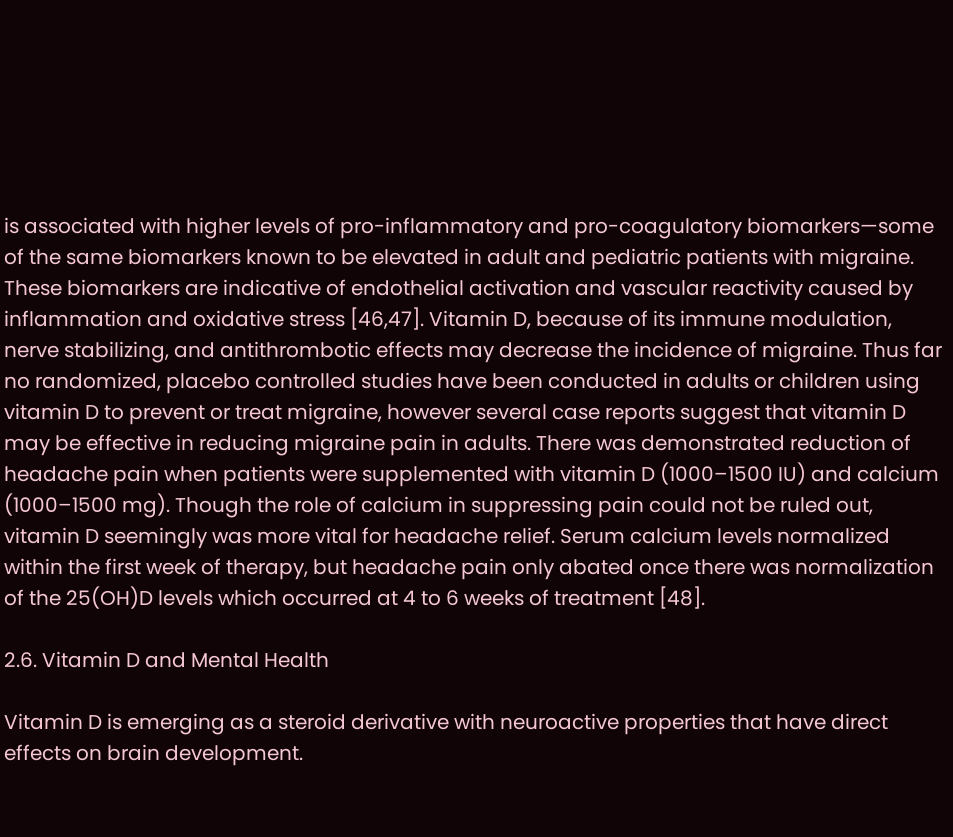is associated with higher levels of pro-inflammatory and pro-coagulatory biomarkers—some of the same biomarkers known to be elevated in adult and pediatric patients with migraine. These biomarkers are indicative of endothelial activation and vascular reactivity caused by inflammation and oxidative stress [46,47]. Vitamin D, because of its immune modulation, nerve stabilizing, and antithrombotic effects may decrease the incidence of migraine. Thus far no randomized, placebo controlled studies have been conducted in adults or children using vitamin D to prevent or treat migraine, however several case reports suggest that vitamin D may be effective in reducing migraine pain in adults. There was demonstrated reduction of headache pain when patients were supplemented with vitamin D (1000–1500 IU) and calcium (1000–1500 mg). Though the role of calcium in suppressing pain could not be ruled out, vitamin D seemingly was more vital for headache relief. Serum calcium levels normalized within the first week of therapy, but headache pain only abated once there was normalization of the 25(OH)D levels which occurred at 4 to 6 weeks of treatment [48].

2.6. Vitamin D and Mental Health

Vitamin D is emerging as a steroid derivative with neuroactive properties that have direct effects on brain development.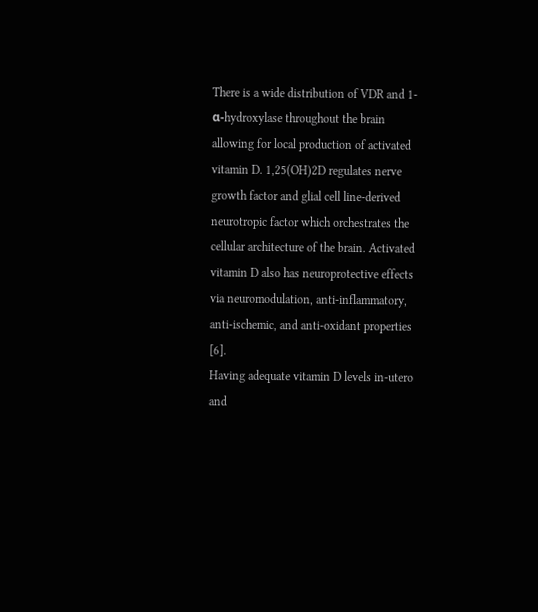There is a wide distribution of VDR and 1-α-hydroxylase throughout the brain allowing for local production of activated vitamin D. 1,25(OH)2D regulates nerve growth factor and glial cell line-derived neurotropic factor which orchestrates the cellular architecture of the brain. Activated vitamin D also has neuroprotective effects via neuromodulation, anti-inflammatory, anti-ischemic, and anti-oxidant properties [6].
Having adequate vitamin D levels in-utero and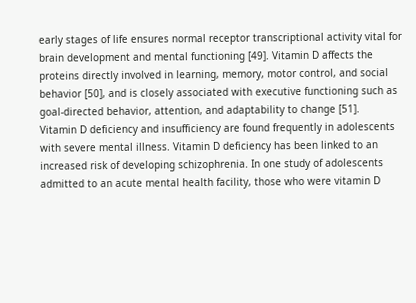early stages of life ensures normal receptor transcriptional activity vital for brain development and mental functioning [49]. Vitamin D affects the proteins directly involved in learning, memory, motor control, and social behavior [50], and is closely associated with executive functioning such as goal-directed behavior, attention, and adaptability to change [51].
Vitamin D deficiency and insufficiency are found frequently in adolescents with severe mental illness. Vitamin D deficiency has been linked to an increased risk of developing schizophrenia. In one study of adolescents admitted to an acute mental health facility, those who were vitamin D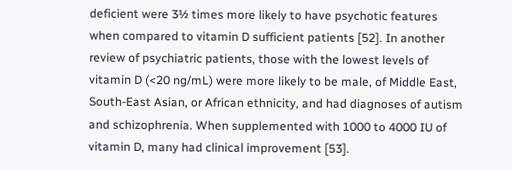deficient were 3½ times more likely to have psychotic features when compared to vitamin D sufficient patients [52]. In another review of psychiatric patients, those with the lowest levels of vitamin D (<20 ng/mL) were more likely to be male, of Middle East, South-East Asian, or African ethnicity, and had diagnoses of autism and schizophrenia. When supplemented with 1000 to 4000 IU of vitamin D, many had clinical improvement [53].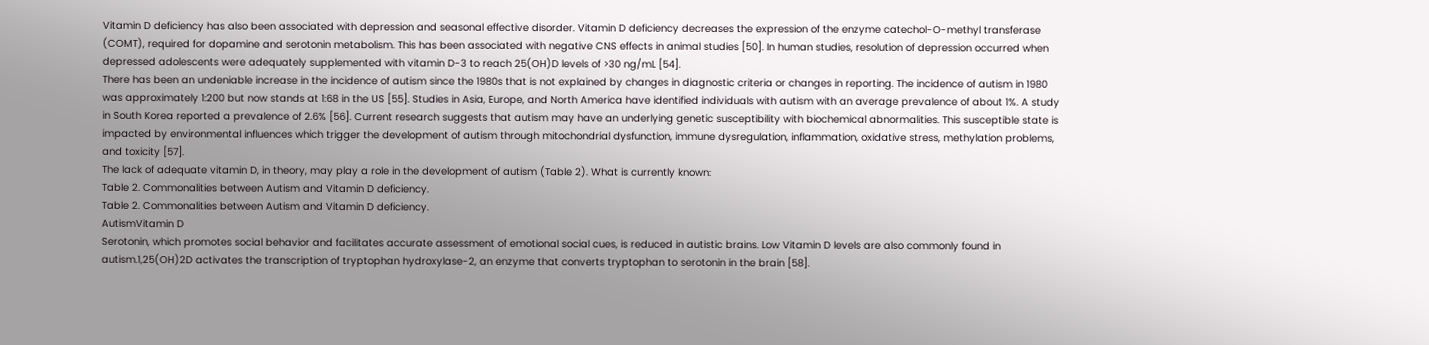Vitamin D deficiency has also been associated with depression and seasonal effective disorder. Vitamin D deficiency decreases the expression of the enzyme catechol-O-methyl transferase (COMT), required for dopamine and serotonin metabolism. This has been associated with negative CNS effects in animal studies [50]. In human studies, resolution of depression occurred when depressed adolescents were adequately supplemented with vitamin D-3 to reach 25(OH)D levels of >30 ng/mL [54].
There has been an undeniable increase in the incidence of autism since the 1980s that is not explained by changes in diagnostic criteria or changes in reporting. The incidence of autism in 1980 was approximately 1:200 but now stands at 1:68 in the US [55]. Studies in Asia, Europe, and North America have identified individuals with autism with an average prevalence of about 1%. A study in South Korea reported a prevalence of 2.6% [56]. Current research suggests that autism may have an underlying genetic susceptibility with biochemical abnormalities. This susceptible state is impacted by environmental influences which trigger the development of autism through mitochondrial dysfunction, immune dysregulation, inflammation, oxidative stress, methylation problems, and toxicity [57].
The lack of adequate vitamin D, in theory, may play a role in the development of autism (Table 2). What is currently known:
Table 2. Commonalities between Autism and Vitamin D deficiency.
Table 2. Commonalities between Autism and Vitamin D deficiency.
AutismVitamin D
Serotonin, which promotes social behavior and facilitates accurate assessment of emotional social cues, is reduced in autistic brains. Low Vitamin D levels are also commonly found in autism.1,25(OH)2D activates the transcription of tryptophan hydroxylase-2, an enzyme that converts tryptophan to serotonin in the brain [58].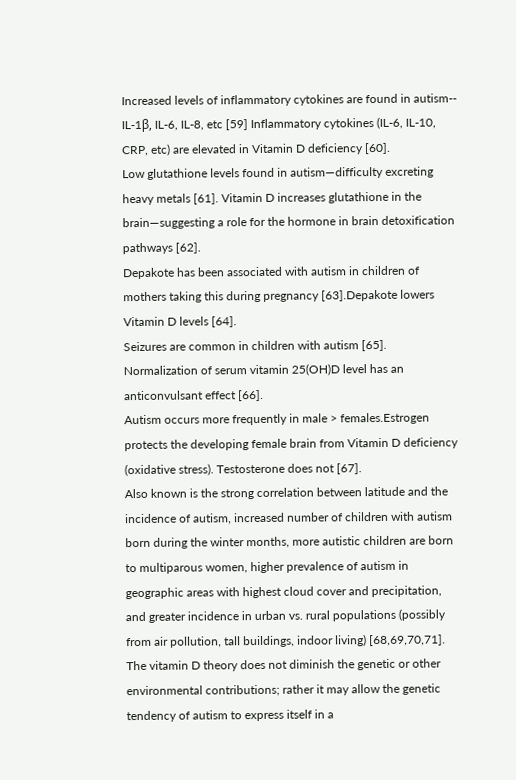Increased levels of inflammatory cytokines are found in autism-- IL-1β, IL-6, IL-8, etc [59] Inflammatory cytokines (IL-6, IL-10, CRP, etc) are elevated in Vitamin D deficiency [60].
Low glutathione levels found in autism—difficulty excreting heavy metals [61]. Vitamin D increases glutathione in the brain—suggesting a role for the hormone in brain detoxification pathways [62].
Depakote has been associated with autism in children of mothers taking this during pregnancy [63].Depakote lowers Vitamin D levels [64].
Seizures are common in children with autism [65]. Normalization of serum vitamin 25(OH)D level has an anticonvulsant effect [66].
Autism occurs more frequently in male > females.Estrogen protects the developing female brain from Vitamin D deficiency (oxidative stress). Testosterone does not [67].
Also known is the strong correlation between latitude and the incidence of autism, increased number of children with autism born during the winter months, more autistic children are born to multiparous women, higher prevalence of autism in geographic areas with highest cloud cover and precipitation, and greater incidence in urban vs. rural populations (possibly from air pollution, tall buildings, indoor living) [68,69,70,71]. The vitamin D theory does not diminish the genetic or other environmental contributions; rather it may allow the genetic tendency of autism to express itself in a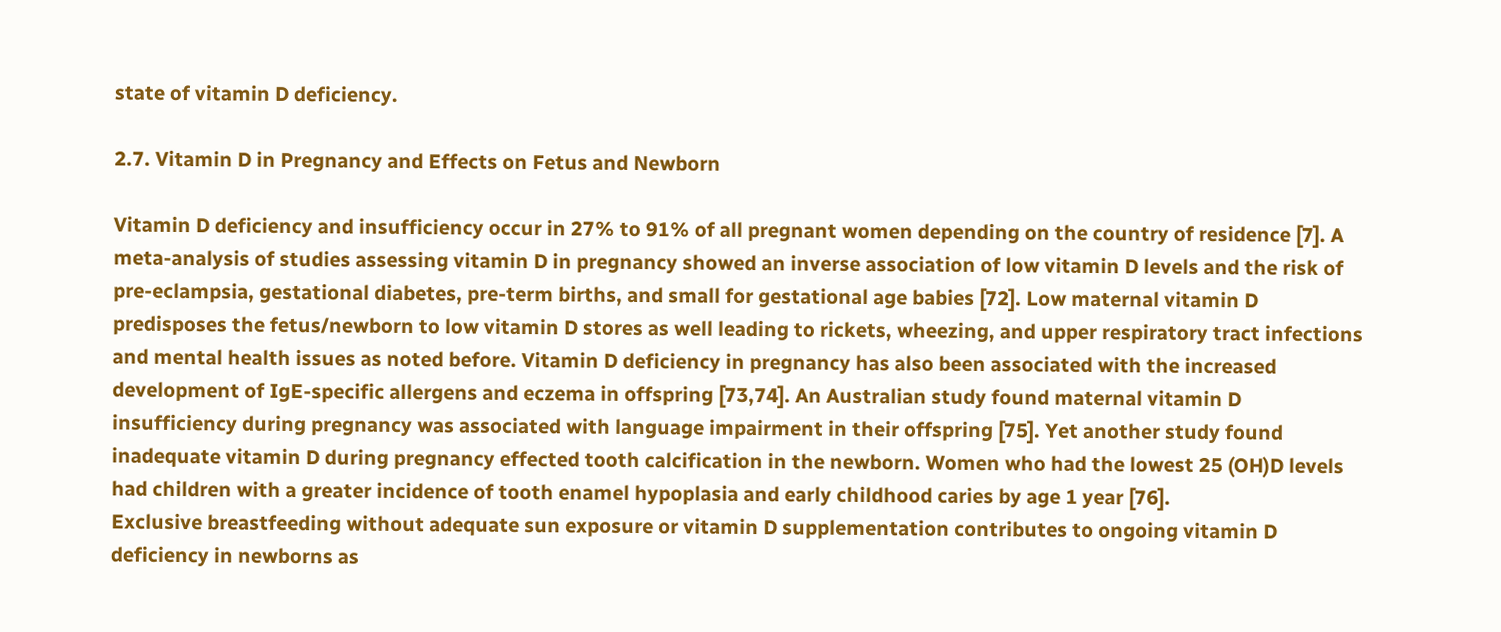state of vitamin D deficiency.

2.7. Vitamin D in Pregnancy and Effects on Fetus and Newborn

Vitamin D deficiency and insufficiency occur in 27% to 91% of all pregnant women depending on the country of residence [7]. A meta-analysis of studies assessing vitamin D in pregnancy showed an inverse association of low vitamin D levels and the risk of pre-eclampsia, gestational diabetes, pre-term births, and small for gestational age babies [72]. Low maternal vitamin D predisposes the fetus/newborn to low vitamin D stores as well leading to rickets, wheezing, and upper respiratory tract infections and mental health issues as noted before. Vitamin D deficiency in pregnancy has also been associated with the increased development of IgE-specific allergens and eczema in offspring [73,74]. An Australian study found maternal vitamin D insufficiency during pregnancy was associated with language impairment in their offspring [75]. Yet another study found inadequate vitamin D during pregnancy effected tooth calcification in the newborn. Women who had the lowest 25 (OH)D levels had children with a greater incidence of tooth enamel hypoplasia and early childhood caries by age 1 year [76].
Exclusive breastfeeding without adequate sun exposure or vitamin D supplementation contributes to ongoing vitamin D deficiency in newborns as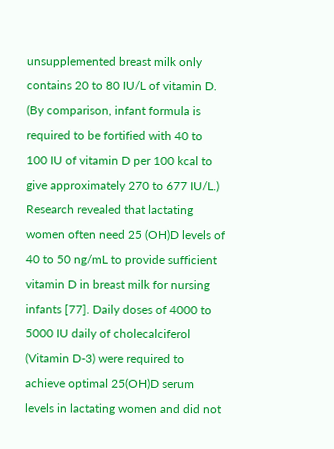unsupplemented breast milk only contains 20 to 80 IU/L of vitamin D. (By comparison, infant formula is required to be fortified with 40 to 100 IU of vitamin D per 100 kcal to give approximately 270 to 677 IU/L.) Research revealed that lactating women often need 25 (OH)D levels of 40 to 50 ng/mL to provide sufficient vitamin D in breast milk for nursing infants [77]. Daily doses of 4000 to 5000 IU daily of cholecalciferol (Vitamin D-3) were required to achieve optimal 25(OH)D serum levels in lactating women and did not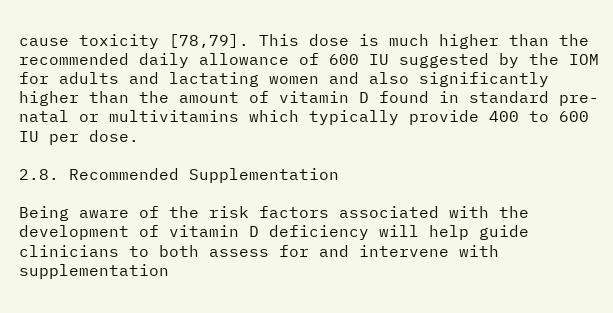cause toxicity [78,79]. This dose is much higher than the recommended daily allowance of 600 IU suggested by the IOM for adults and lactating women and also significantly higher than the amount of vitamin D found in standard pre-natal or multivitamins which typically provide 400 to 600 IU per dose.

2.8. Recommended Supplementation

Being aware of the risk factors associated with the development of vitamin D deficiency will help guide clinicians to both assess for and intervene with supplementation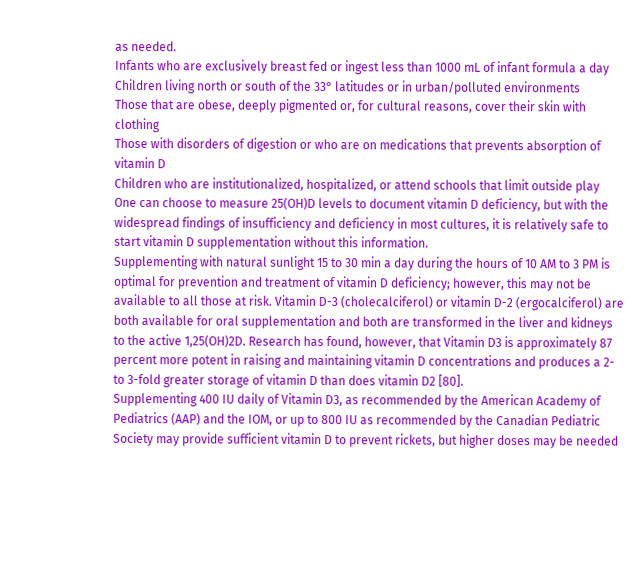as needed.
Infants who are exclusively breast fed or ingest less than 1000 mL of infant formula a day
Children living north or south of the 33° latitudes or in urban/polluted environments
Those that are obese, deeply pigmented or, for cultural reasons, cover their skin with clothing
Those with disorders of digestion or who are on medications that prevents absorption of vitamin D
Children who are institutionalized, hospitalized, or attend schools that limit outside play
One can choose to measure 25(OH)D levels to document vitamin D deficiency, but with the widespread findings of insufficiency and deficiency in most cultures, it is relatively safe to start vitamin D supplementation without this information.
Supplementing with natural sunlight 15 to 30 min a day during the hours of 10 AM to 3 PM is optimal for prevention and treatment of vitamin D deficiency; however, this may not be available to all those at risk. Vitamin D-3 (cholecalciferol) or vitamin D-2 (ergocalciferol) are both available for oral supplementation and both are transformed in the liver and kidneys to the active 1,25(OH)2D. Research has found, however, that Vitamin D3 is approximately 87 percent more potent in raising and maintaining vitamin D concentrations and produces a 2- to 3-fold greater storage of vitamin D than does vitamin D2 [80].
Supplementing 400 IU daily of Vitamin D3, as recommended by the American Academy of Pediatrics (AAP) and the IOM, or up to 800 IU as recommended by the Canadian Pediatric Society may provide sufficient vitamin D to prevent rickets, but higher doses may be needed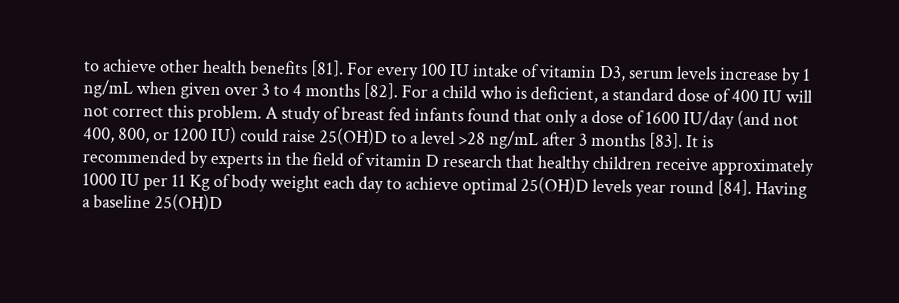to achieve other health benefits [81]. For every 100 IU intake of vitamin D3, serum levels increase by 1 ng/mL when given over 3 to 4 months [82]. For a child who is deficient, a standard dose of 400 IU will not correct this problem. A study of breast fed infants found that only a dose of 1600 IU/day (and not 400, 800, or 1200 IU) could raise 25(OH)D to a level >28 ng/mL after 3 months [83]. It is recommended by experts in the field of vitamin D research that healthy children receive approximately 1000 IU per 11 Kg of body weight each day to achieve optimal 25(OH)D levels year round [84]. Having a baseline 25(OH)D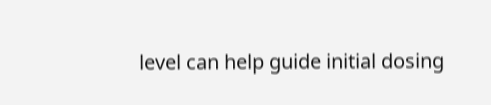level can help guide initial dosing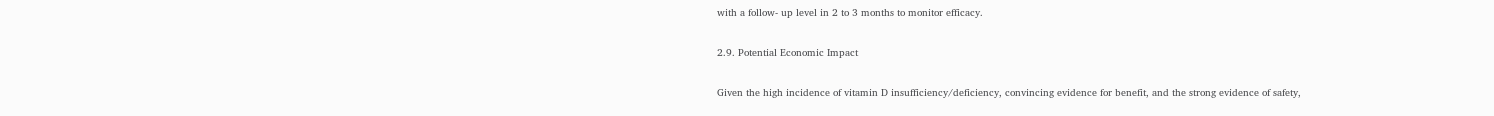with a follow- up level in 2 to 3 months to monitor efficacy.

2.9. Potential Economic Impact

Given the high incidence of vitamin D insufficiency/deficiency, convincing evidence for benefit, and the strong evidence of safety,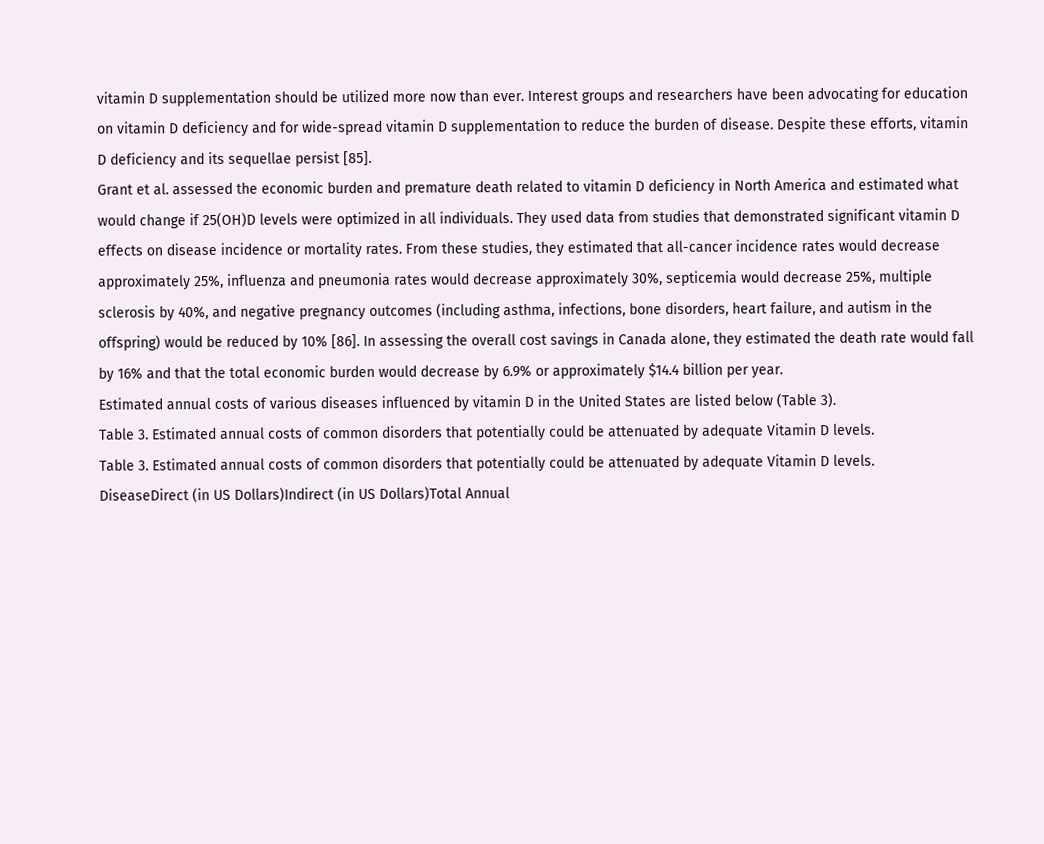vitamin D supplementation should be utilized more now than ever. Interest groups and researchers have been advocating for education on vitamin D deficiency and for wide-spread vitamin D supplementation to reduce the burden of disease. Despite these efforts, vitamin D deficiency and its sequellae persist [85].
Grant et al. assessed the economic burden and premature death related to vitamin D deficiency in North America and estimated what would change if 25(OH)D levels were optimized in all individuals. They used data from studies that demonstrated significant vitamin D effects on disease incidence or mortality rates. From these studies, they estimated that all-cancer incidence rates would decrease approximately 25%, influenza and pneumonia rates would decrease approximately 30%, septicemia would decrease 25%, multiple sclerosis by 40%, and negative pregnancy outcomes (including asthma, infections, bone disorders, heart failure, and autism in the offspring) would be reduced by 10% [86]. In assessing the overall cost savings in Canada alone, they estimated the death rate would fall by 16% and that the total economic burden would decrease by 6.9% or approximately $14.4 billion per year.
Estimated annual costs of various diseases influenced by vitamin D in the United States are listed below (Table 3).
Table 3. Estimated annual costs of common disorders that potentially could be attenuated by adequate Vitamin D levels.
Table 3. Estimated annual costs of common disorders that potentially could be attenuated by adequate Vitamin D levels.
DiseaseDirect (in US Dollars)Indirect (in US Dollars)Total Annual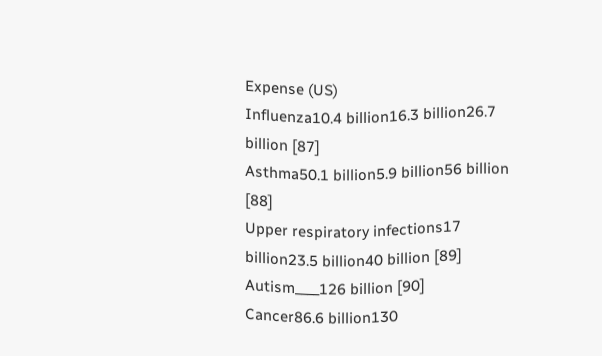Expense (US)
Influenza10.4 billion16.3 billion26.7 billion [87]
Asthma50.1 billion5.9 billion56 billion [88]
Upper respiratory infections17 billion23.5 billion40 billion [89]
Autism____126 billion [90]
Cancer86.6 billion130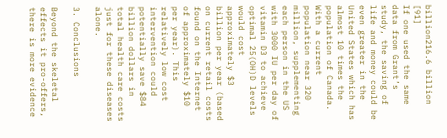billion216.6 billion [91]
If one used the same data from Grant’s study, the saving of life and money could be even greater in the United States which has almost 10 times the population of Canada. With a current population near 320 million, supplementing each person in the US with 3000 IU per day of vitamin D3 to achieve optimal 25(OH)D levels would cost approximately $3 billion per year (based on current retail costs found on the Internet of approximately $10 per year). This relatively low cost intervention could potentially save $84 billion dollars in total health care costs just for these diseases alone.

3. Conclusions

Beyond the skeletal effects it pro-offers, there is more evidence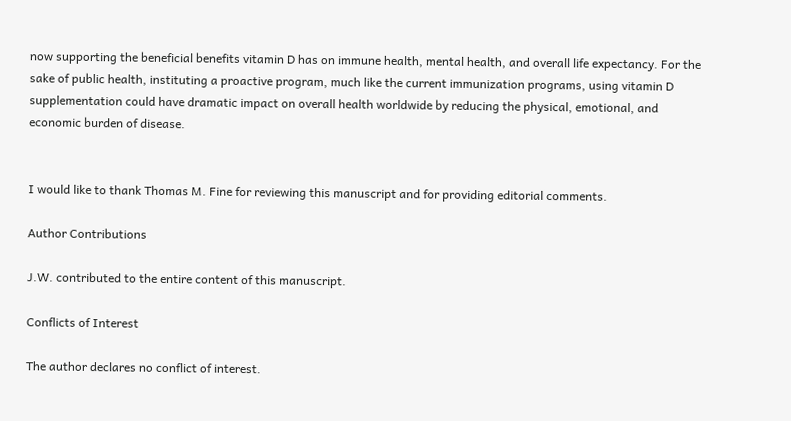now supporting the beneficial benefits vitamin D has on immune health, mental health, and overall life expectancy. For the sake of public health, instituting a proactive program, much like the current immunization programs, using vitamin D supplementation could have dramatic impact on overall health worldwide by reducing the physical, emotional, and economic burden of disease.


I would like to thank Thomas M. Fine for reviewing this manuscript and for providing editorial comments.

Author Contributions

J.W. contributed to the entire content of this manuscript.

Conflicts of Interest

The author declares no conflict of interest.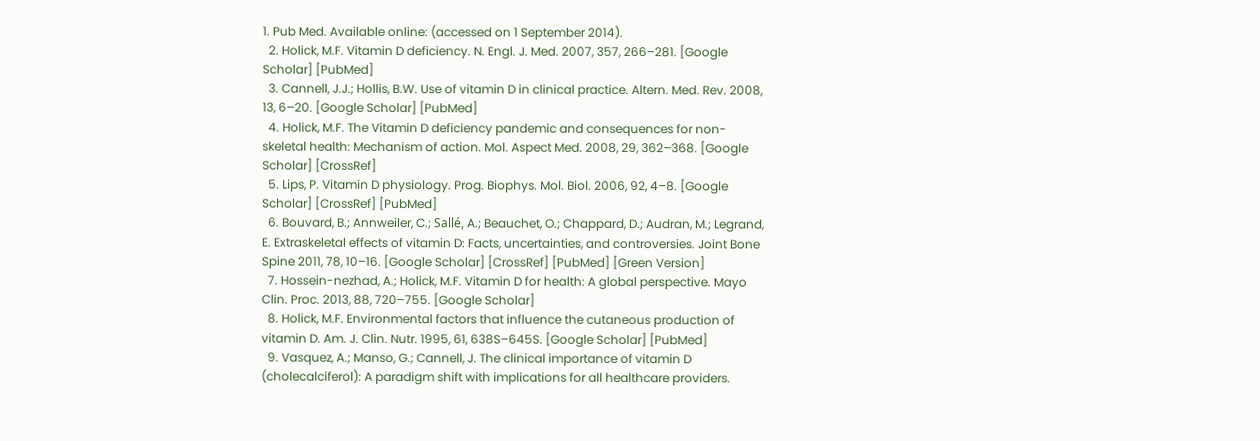1. Pub Med. Available online: (accessed on 1 September 2014).
  2. Holick, M.F. Vitamin D deficiency. N. Engl. J. Med. 2007, 357, 266–281. [Google Scholar] [PubMed]
  3. Cannell, J.J.; Hollis, B.W. Use of vitamin D in clinical practice. Altern. Med. Rev. 2008, 13, 6–20. [Google Scholar] [PubMed]
  4. Holick, M.F. The Vitamin D deficiency pandemic and consequences for non-skeletal health: Mechanism of action. Mol. Aspect Med. 2008, 29, 362–368. [Google Scholar] [CrossRef]
  5. Lips, P. Vitamin D physiology. Prog. Biophys. Mol. Biol. 2006, 92, 4–8. [Google Scholar] [CrossRef] [PubMed]
  6. Bouvard, B.; Annweiler, C.; Sallé, A.; Beauchet, O.; Chappard, D.; Audran, M.; Legrand, E. Extraskeletal effects of vitamin D: Facts, uncertainties, and controversies. Joint Bone Spine 2011, 78, 10–16. [Google Scholar] [CrossRef] [PubMed] [Green Version]
  7. Hossein-nezhad, A.; Holick, M.F. Vitamin D for health: A global perspective. Mayo Clin. Proc. 2013, 88, 720–755. [Google Scholar]
  8. Holick, M.F. Environmental factors that influence the cutaneous production of vitamin D. Am. J. Clin. Nutr. 1995, 61, 638S–645S. [Google Scholar] [PubMed]
  9. Vasquez, A.; Manso, G.; Cannell, J. The clinical importance of vitamin D (cholecalciferol): A paradigm shift with implications for all healthcare providers.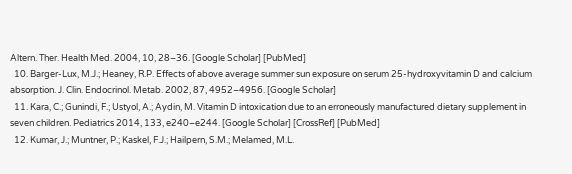Altern. Ther. Health Med. 2004, 10, 28–36. [Google Scholar] [PubMed]
  10. Barger-Lux, M.J.; Heaney, R.P. Effects of above average summer sun exposure on serum 25-hydroxyvitamin D and calcium absorption. J. Clin. Endocrinol. Metab. 2002, 87, 4952–4956. [Google Scholar]
  11. Kara, C.; Gunindi, F.; Ustyol, A.; Aydin, M. Vitamin D intoxication due to an erroneously manufactured dietary supplement in seven children. Pediatrics 2014, 133, e240–e244. [Google Scholar] [CrossRef] [PubMed]
  12. Kumar, J.; Muntner, P.; Kaskel, F.J.; Hailpern, S.M.; Melamed, M.L.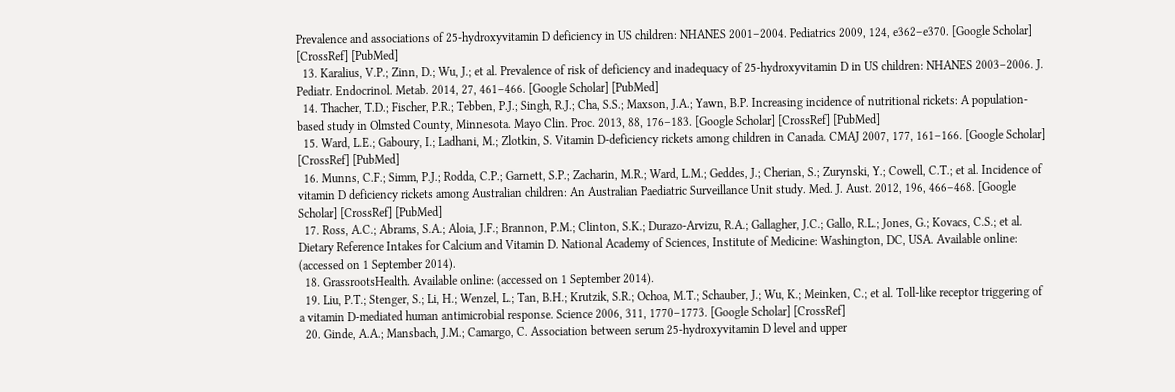Prevalence and associations of 25-hydroxyvitamin D deficiency in US children: NHANES 2001–2004. Pediatrics 2009, 124, e362–e370. [Google Scholar] [CrossRef] [PubMed]
  13. Karalius, V.P.; Zinn, D.; Wu, J.; et al. Prevalence of risk of deficiency and inadequacy of 25-hydroxyvitamin D in US children: NHANES 2003–2006. J. Pediatr. Endocrinol. Metab. 2014, 27, 461–466. [Google Scholar] [PubMed]
  14. Thacher, T.D.; Fischer, P.R.; Tebben, P.J.; Singh, R.J.; Cha, S.S.; Maxson, J.A.; Yawn, B.P. Increasing incidence of nutritional rickets: A population-based study in Olmsted County, Minnesota. Mayo Clin. Proc. 2013, 88, 176–183. [Google Scholar] [CrossRef] [PubMed]
  15. Ward, L.E.; Gaboury, I.; Ladhani, M.; Zlotkin, S. Vitamin D-deficiency rickets among children in Canada. CMAJ 2007, 177, 161–166. [Google Scholar] [CrossRef] [PubMed]
  16. Munns, C.F.; Simm, P.J.; Rodda, C.P.; Garnett, S.P.; Zacharin, M.R.; Ward, L.M.; Geddes, J.; Cherian, S.; Zurynski, Y.; Cowell, C.T.; et al. Incidence of vitamin D deficiency rickets among Australian children: An Australian Paediatric Surveillance Unit study. Med. J. Aust. 2012, 196, 466–468. [Google Scholar] [CrossRef] [PubMed]
  17. Ross, A.C.; Abrams, S.A.; Aloia, J.F.; Brannon, P.M.; Clinton, S.K.; Durazo-Arvizu, R.A.; Gallagher, J.C.; Gallo, R.L.; Jones, G.; Kovacs, C.S.; et al. Dietary Reference Intakes for Calcium and Vitamin D. National Academy of Sciences, Institute of Medicine: Washington, DC, USA. Available online: (accessed on 1 September 2014).
  18. GrassrootsHealth. Available online: (accessed on 1 September 2014).
  19. Liu, P.T.; Stenger, S.; Li, H.; Wenzel, L.; Tan, B.H.; Krutzik, S.R.; Ochoa, M.T.; Schauber, J.; Wu, K.; Meinken, C.; et al. Toll-like receptor triggering of a vitamin D-mediated human antimicrobial response. Science 2006, 311, 1770–1773. [Google Scholar] [CrossRef]
  20. Ginde, A.A.; Mansbach, J.M.; Camargo, C. Association between serum 25-hydroxyvitamin D level and upper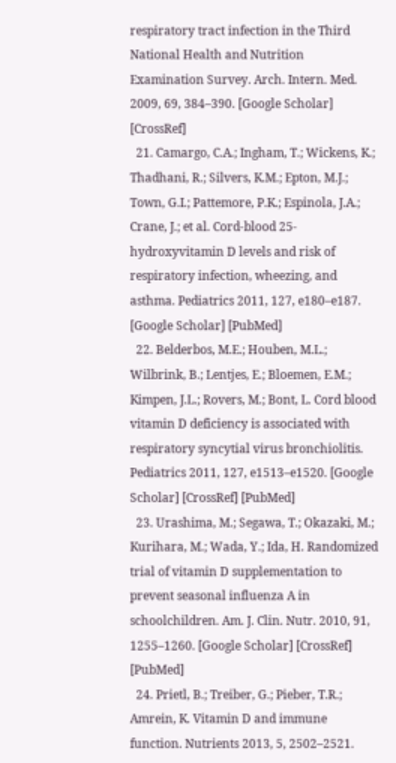respiratory tract infection in the Third National Health and Nutrition Examination Survey. Arch. Intern. Med. 2009, 69, 384–390. [Google Scholar] [CrossRef]
  21. Camargo, C.A.; Ingham, T.; Wickens, K.; Thadhani, R.; Silvers, K.M.; Epton, M.J.; Town, G.I.; Pattemore, P.K.; Espinola, J.A.; Crane, J.; et al. Cord-blood 25-hydroxyvitamin D levels and risk of respiratory infection, wheezing, and asthma. Pediatrics 2011, 127, e180–e187. [Google Scholar] [PubMed]
  22. Belderbos, M.E.; Houben, M.L.; Wilbrink, B.; Lentjes, E.; Bloemen, E.M.; Kimpen, J.L.; Rovers, M.; Bont, L. Cord blood vitamin D deficiency is associated with respiratory syncytial virus bronchiolitis. Pediatrics 2011, 127, e1513–e1520. [Google Scholar] [CrossRef] [PubMed]
  23. Urashima, M.; Segawa, T.; Okazaki, M.; Kurihara, M.; Wada, Y.; Ida, H. Randomized trial of vitamin D supplementation to prevent seasonal influenza A in schoolchildren. Am. J. Clin. Nutr. 2010, 91, 1255–1260. [Google Scholar] [CrossRef] [PubMed]
  24. Prietl, B.; Treiber, G.; Pieber, T.R.; Amrein, K. Vitamin D and immune function. Nutrients 2013, 5, 2502–2521.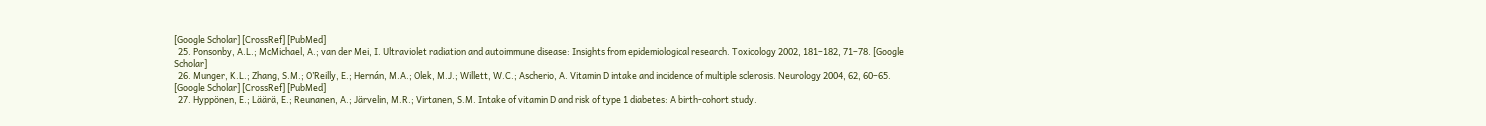[Google Scholar] [CrossRef] [PubMed]
  25. Ponsonby, A.L.; McMichael, A.; van der Mei, I. Ultraviolet radiation and autoimmune disease: Insights from epidemiological research. Toxicology 2002, 181–182, 71–78. [Google Scholar]
  26. Munger, K.L.; Zhang, S.M.; O’Reilly, E.; Hernán, M.A.; Olek, M.J.; Willett, W.C.; Ascherio, A. Vitamin D intake and incidence of multiple sclerosis. Neurology 2004, 62, 60–65. [Google Scholar] [CrossRef] [PubMed]
  27. Hyppönen, E.; Läärä, E.; Reunanen, A.; Järvelin, M.R.; Virtanen, S.M. Intake of vitamin D and risk of type 1 diabetes: A birth-cohort study.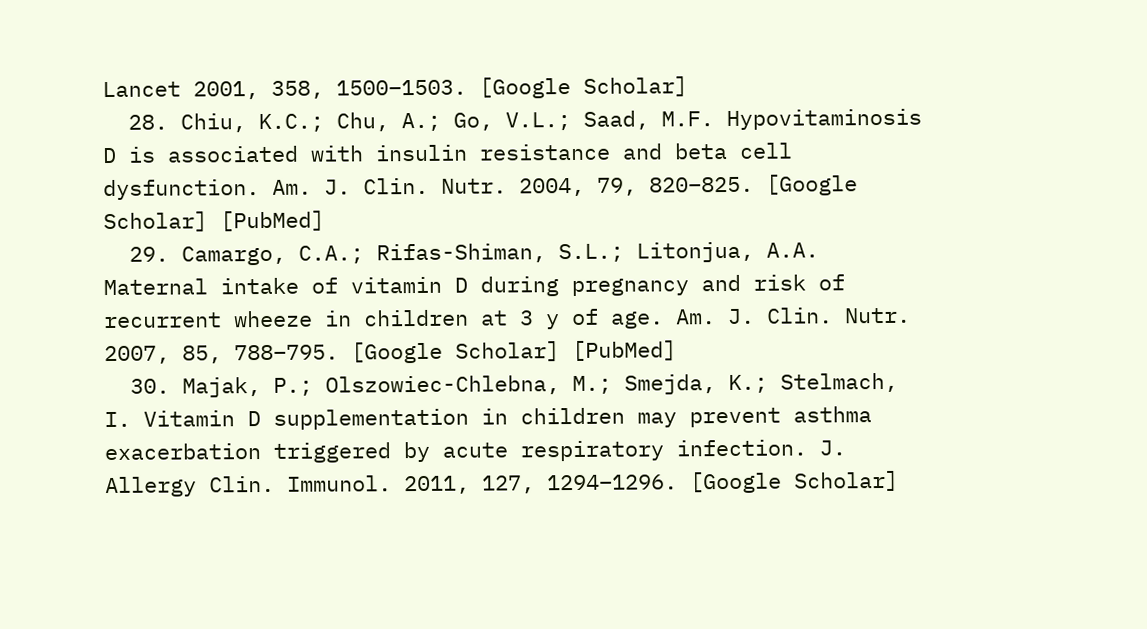Lancet 2001, 358, 1500–1503. [Google Scholar]
  28. Chiu, K.C.; Chu, A.; Go, V.L.; Saad, M.F. Hypovitaminosis D is associated with insulin resistance and beta cell dysfunction. Am. J. Clin. Nutr. 2004, 79, 820–825. [Google Scholar] [PubMed]
  29. Camargo, C.A.; Rifas-Shiman, S.L.; Litonjua, A.A. Maternal intake of vitamin D during pregnancy and risk of recurrent wheeze in children at 3 y of age. Am. J. Clin. Nutr. 2007, 85, 788–795. [Google Scholar] [PubMed]
  30. Majak, P.; Olszowiec-Chlebna, M.; Smejda, K.; Stelmach, I. Vitamin D supplementation in children may prevent asthma exacerbation triggered by acute respiratory infection. J. Allergy Clin. Immunol. 2011, 127, 1294–1296. [Google Scholar]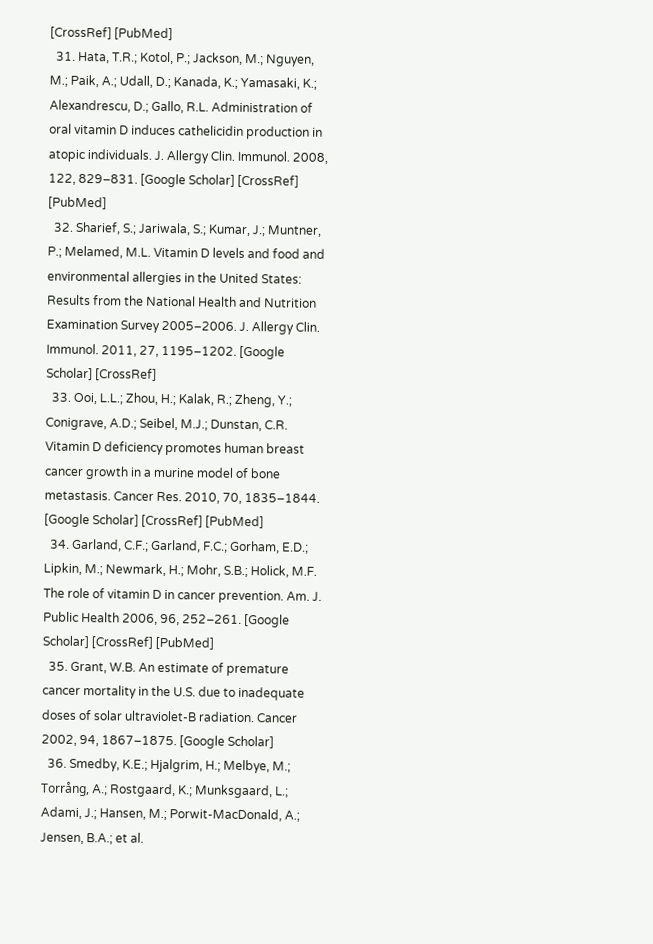[CrossRef] [PubMed]
  31. Hata, T.R.; Kotol, P.; Jackson, M.; Nguyen, M.; Paik, A.; Udall, D.; Kanada, K.; Yamasaki, K.; Alexandrescu, D.; Gallo, R.L. Administration of oral vitamin D induces cathelicidin production in atopic individuals. J. Allergy Clin. Immunol. 2008, 122, 829–831. [Google Scholar] [CrossRef] [PubMed]
  32. Sharief, S.; Jariwala, S.; Kumar, J.; Muntner, P.; Melamed, M.L. Vitamin D levels and food and environmental allergies in the United States: Results from the National Health and Nutrition Examination Survey 2005–2006. J. Allergy Clin. Immunol. 2011, 27, 1195–1202. [Google Scholar] [CrossRef]
  33. Ooi, L.L.; Zhou, H.; Kalak, R.; Zheng, Y.; Conigrave, A.D.; Seibel, M.J.; Dunstan, C.R. Vitamin D deficiency promotes human breast cancer growth in a murine model of bone metastasis. Cancer Res. 2010, 70, 1835–1844. [Google Scholar] [CrossRef] [PubMed]
  34. Garland, C.F.; Garland, F.C.; Gorham, E.D.; Lipkin, M.; Newmark, H.; Mohr, S.B.; Holick, M.F. The role of vitamin D in cancer prevention. Am. J. Public Health 2006, 96, 252–261. [Google Scholar] [CrossRef] [PubMed]
  35. Grant, W.B. An estimate of premature cancer mortality in the U.S. due to inadequate doses of solar ultraviolet-B radiation. Cancer 2002, 94, 1867–1875. [Google Scholar]
  36. Smedby, K.E.; Hjalgrim, H.; Melbye, M.; Torrång, A.; Rostgaard, K.; Munksgaard, L.; Adami, J.; Hansen, M.; Porwit-MacDonald, A.; Jensen, B.A.; et al.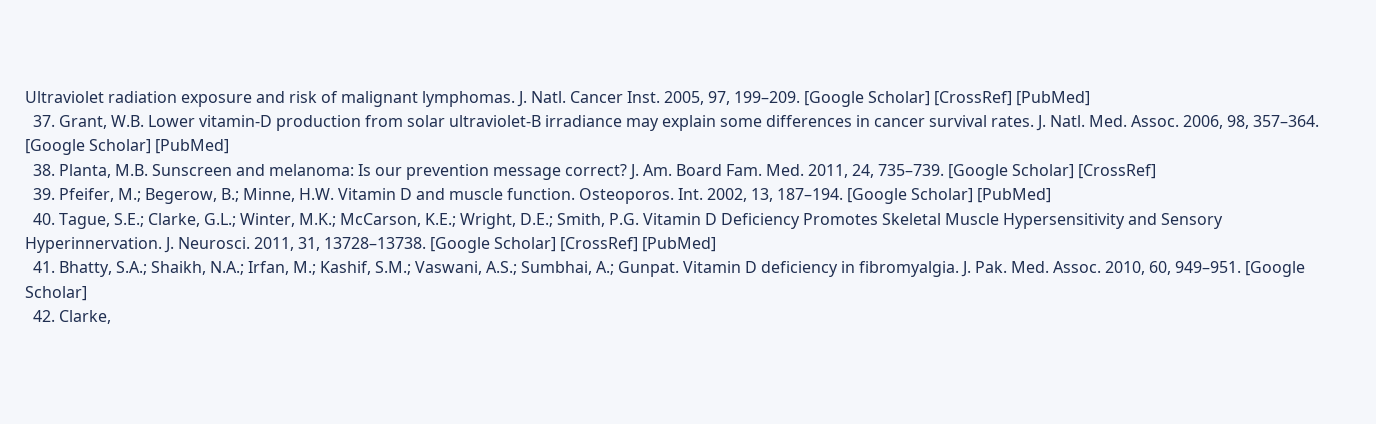Ultraviolet radiation exposure and risk of malignant lymphomas. J. Natl. Cancer Inst. 2005, 97, 199–209. [Google Scholar] [CrossRef] [PubMed]
  37. Grant, W.B. Lower vitamin-D production from solar ultraviolet-B irradiance may explain some differences in cancer survival rates. J. Natl. Med. Assoc. 2006, 98, 357–364. [Google Scholar] [PubMed]
  38. Planta, M.B. Sunscreen and melanoma: Is our prevention message correct? J. Am. Board Fam. Med. 2011, 24, 735–739. [Google Scholar] [CrossRef]
  39. Pfeifer, M.; Begerow, B.; Minne, H.W. Vitamin D and muscle function. Osteoporos. Int. 2002, 13, 187–194. [Google Scholar] [PubMed]
  40. Tague, S.E.; Clarke, G.L.; Winter, M.K.; McCarson, K.E.; Wright, D.E.; Smith, P.G. Vitamin D Deficiency Promotes Skeletal Muscle Hypersensitivity and Sensory Hyperinnervation. J. Neurosci. 2011, 31, 13728–13738. [Google Scholar] [CrossRef] [PubMed]
  41. Bhatty, S.A.; Shaikh, N.A.; Irfan, M.; Kashif, S.M.; Vaswani, A.S.; Sumbhai, A.; Gunpat. Vitamin D deficiency in fibromyalgia. J. Pak. Med. Assoc. 2010, 60, 949–951. [Google Scholar]
  42. Clarke,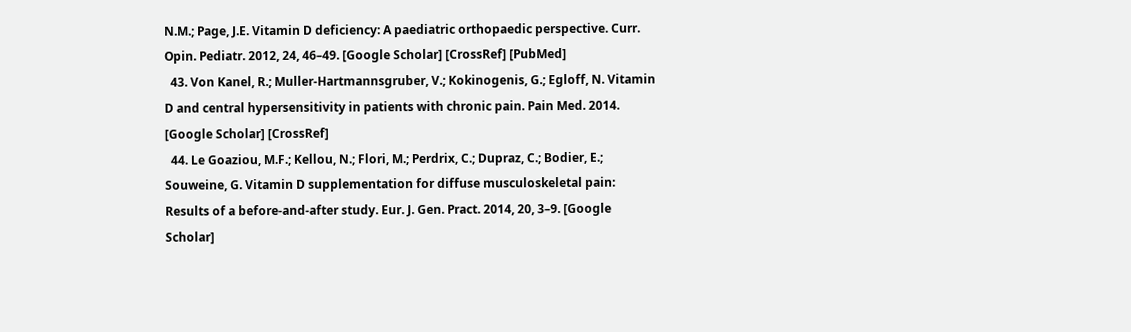N.M.; Page, J.E. Vitamin D deficiency: A paediatric orthopaedic perspective. Curr. Opin. Pediatr. 2012, 24, 46–49. [Google Scholar] [CrossRef] [PubMed]
  43. Von Kanel, R.; Muller-Hartmannsgruber, V.; Kokinogenis, G.; Egloff, N. Vitamin D and central hypersensitivity in patients with chronic pain. Pain Med. 2014. [Google Scholar] [CrossRef]
  44. Le Goaziou, M.F.; Kellou, N.; Flori, M.; Perdrix, C.; Dupraz, C.; Bodier, E.; Souweine, G. Vitamin D supplementation for diffuse musculoskeletal pain: Results of a before-and-after study. Eur. J. Gen. Pract. 2014, 20, 3–9. [Google Scholar]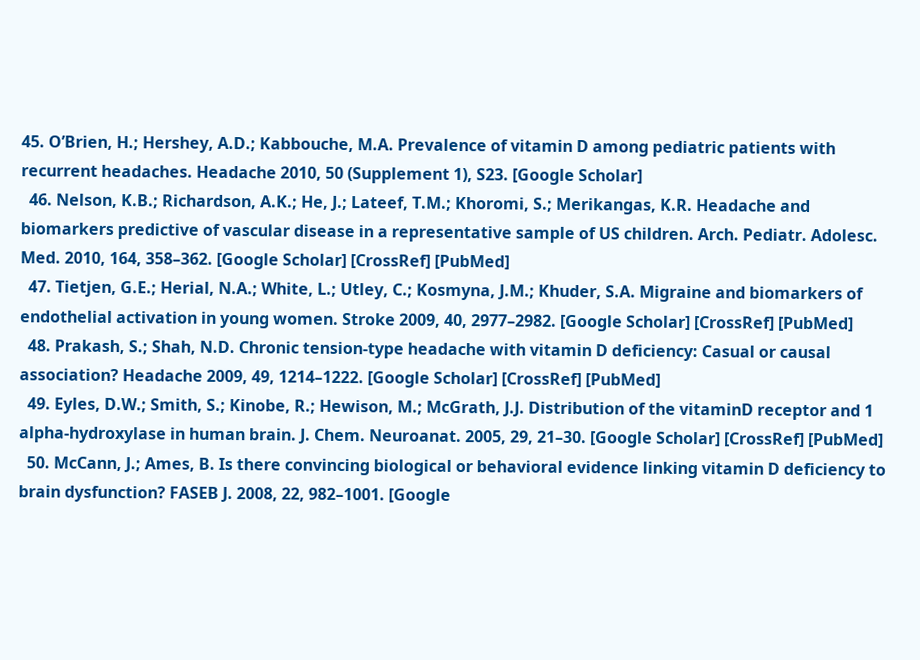45. O’Brien, H.; Hershey, A.D.; Kabbouche, M.A. Prevalence of vitamin D among pediatric patients with recurrent headaches. Headache 2010, 50 (Supplement 1), S23. [Google Scholar]
  46. Nelson, K.B.; Richardson, A.K.; He, J.; Lateef, T.M.; Khoromi, S.; Merikangas, K.R. Headache and biomarkers predictive of vascular disease in a representative sample of US children. Arch. Pediatr. Adolesc. Med. 2010, 164, 358–362. [Google Scholar] [CrossRef] [PubMed]
  47. Tietjen, G.E.; Herial, N.A.; White, L.; Utley, C.; Kosmyna, J.M.; Khuder, S.A. Migraine and biomarkers of endothelial activation in young women. Stroke 2009, 40, 2977–2982. [Google Scholar] [CrossRef] [PubMed]
  48. Prakash, S.; Shah, N.D. Chronic tension-type headache with vitamin D deficiency: Casual or causal association? Headache 2009, 49, 1214–1222. [Google Scholar] [CrossRef] [PubMed]
  49. Eyles, D.W.; Smith, S.; Kinobe, R.; Hewison, M.; McGrath, J.J. Distribution of the vitaminD receptor and 1 alpha-hydroxylase in human brain. J. Chem. Neuroanat. 2005, 29, 21–30. [Google Scholar] [CrossRef] [PubMed]
  50. McCann, J.; Ames, B. Is there convincing biological or behavioral evidence linking vitamin D deficiency to brain dysfunction? FASEB J. 2008, 22, 982–1001. [Google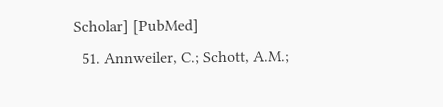Scholar] [PubMed]
  51. Annweiler, C.; Schott, A.M.;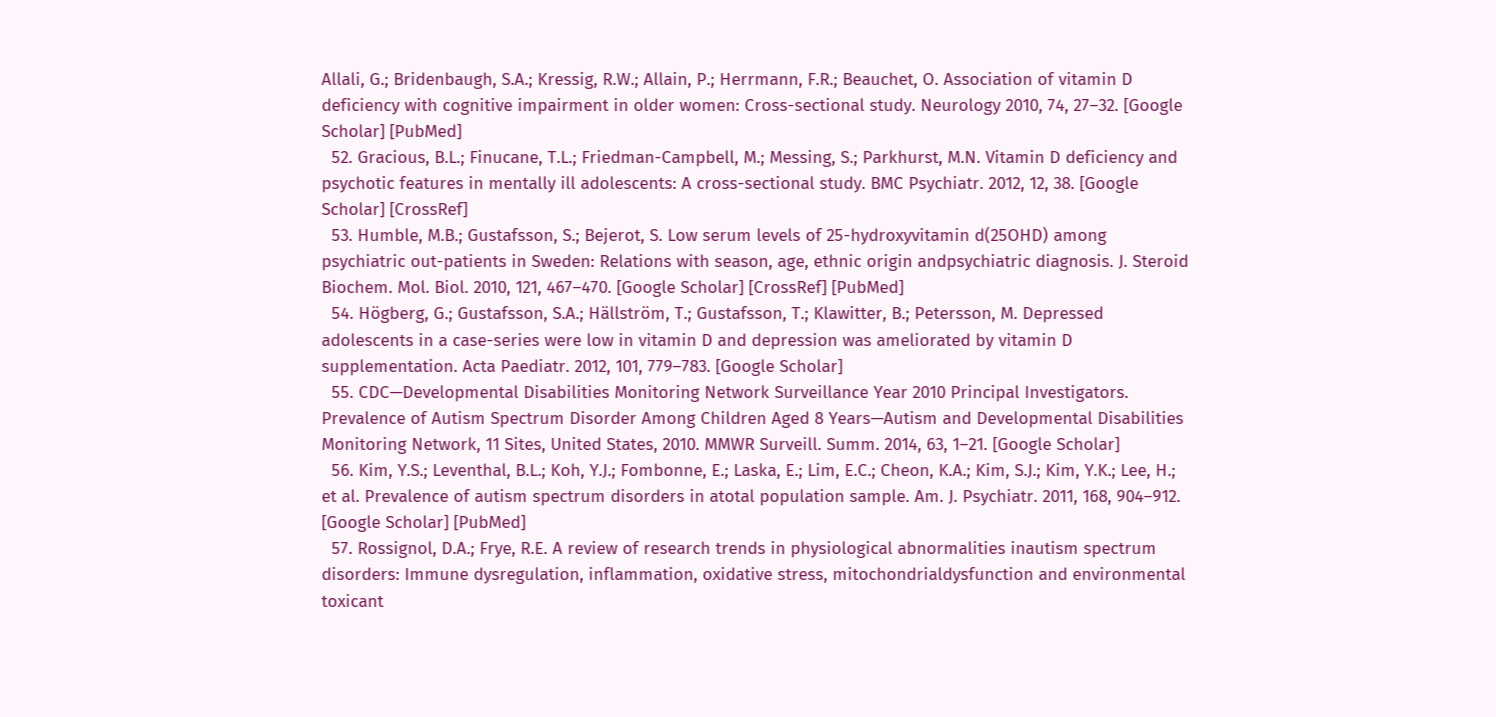Allali, G.; Bridenbaugh, S.A.; Kressig, R.W.; Allain, P.; Herrmann, F.R.; Beauchet, O. Association of vitamin D deficiency with cognitive impairment in older women: Cross-sectional study. Neurology 2010, 74, 27–32. [Google Scholar] [PubMed]
  52. Gracious, B.L.; Finucane, T.L.; Friedman-Campbell, M.; Messing, S.; Parkhurst, M.N. Vitamin D deficiency and psychotic features in mentally ill adolescents: A cross-sectional study. BMC Psychiatr. 2012, 12, 38. [Google Scholar] [CrossRef]
  53. Humble, M.B.; Gustafsson, S.; Bejerot, S. Low serum levels of 25-hydroxyvitamin d(25OHD) among psychiatric out-patients in Sweden: Relations with season, age, ethnic origin andpsychiatric diagnosis. J. Steroid Biochem. Mol. Biol. 2010, 121, 467–470. [Google Scholar] [CrossRef] [PubMed]
  54. Högberg, G.; Gustafsson, S.A.; Hällström, T.; Gustafsson, T.; Klawitter, B.; Petersson, M. Depressed adolescents in a case-series were low in vitamin D and depression was ameliorated by vitamin D supplementation. Acta Paediatr. 2012, 101, 779–783. [Google Scholar]
  55. CDC—Developmental Disabilities Monitoring Network Surveillance Year 2010 Principal Investigators. Prevalence of Autism Spectrum Disorder Among Children Aged 8 Years—Autism and Developmental Disabilities Monitoring Network, 11 Sites, United States, 2010. MMWR Surveill. Summ. 2014, 63, 1–21. [Google Scholar]
  56. Kim, Y.S.; Leventhal, B.L.; Koh, Y.J.; Fombonne, E.; Laska, E.; Lim, E.C.; Cheon, K.A.; Kim, S.J.; Kim, Y.K.; Lee, H.; et al. Prevalence of autism spectrum disorders in atotal population sample. Am. J. Psychiatr. 2011, 168, 904–912. [Google Scholar] [PubMed]
  57. Rossignol, D.A.; Frye, R.E. A review of research trends in physiological abnormalities inautism spectrum disorders: Immune dysregulation, inflammation, oxidative stress, mitochondrialdysfunction and environmental toxicant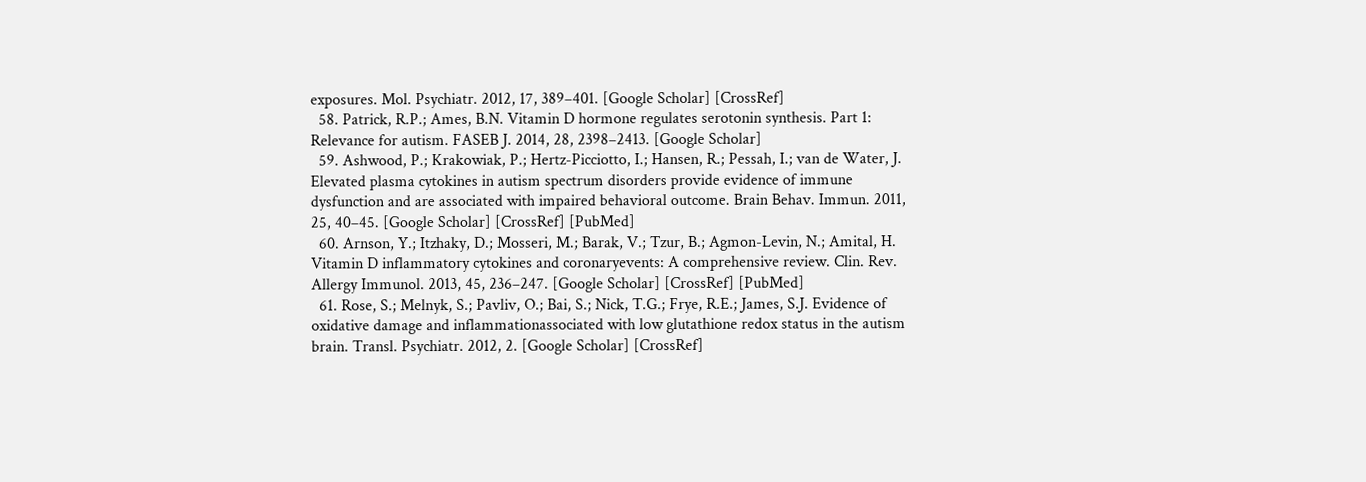exposures. Mol. Psychiatr. 2012, 17, 389–401. [Google Scholar] [CrossRef]
  58. Patrick, R.P.; Ames, B.N. Vitamin D hormone regulates serotonin synthesis. Part 1: Relevance for autism. FASEB J. 2014, 28, 2398–2413. [Google Scholar]
  59. Ashwood, P.; Krakowiak, P.; Hertz-Picciotto, I.; Hansen, R.; Pessah, I.; van de Water, J. Elevated plasma cytokines in autism spectrum disorders provide evidence of immune dysfunction and are associated with impaired behavioral outcome. Brain Behav. Immun. 2011, 25, 40–45. [Google Scholar] [CrossRef] [PubMed]
  60. Arnson, Y.; Itzhaky, D.; Mosseri, M.; Barak, V.; Tzur, B.; Agmon-Levin, N.; Amital, H. Vitamin D inflammatory cytokines and coronaryevents: A comprehensive review. Clin. Rev. Allergy Immunol. 2013, 45, 236–247. [Google Scholar] [CrossRef] [PubMed]
  61. Rose, S.; Melnyk, S.; Pavliv, O.; Bai, S.; Nick, T.G.; Frye, R.E.; James, S.J. Evidence of oxidative damage and inflammationassociated with low glutathione redox status in the autism brain. Transl. Psychiatr. 2012, 2. [Google Scholar] [CrossRef]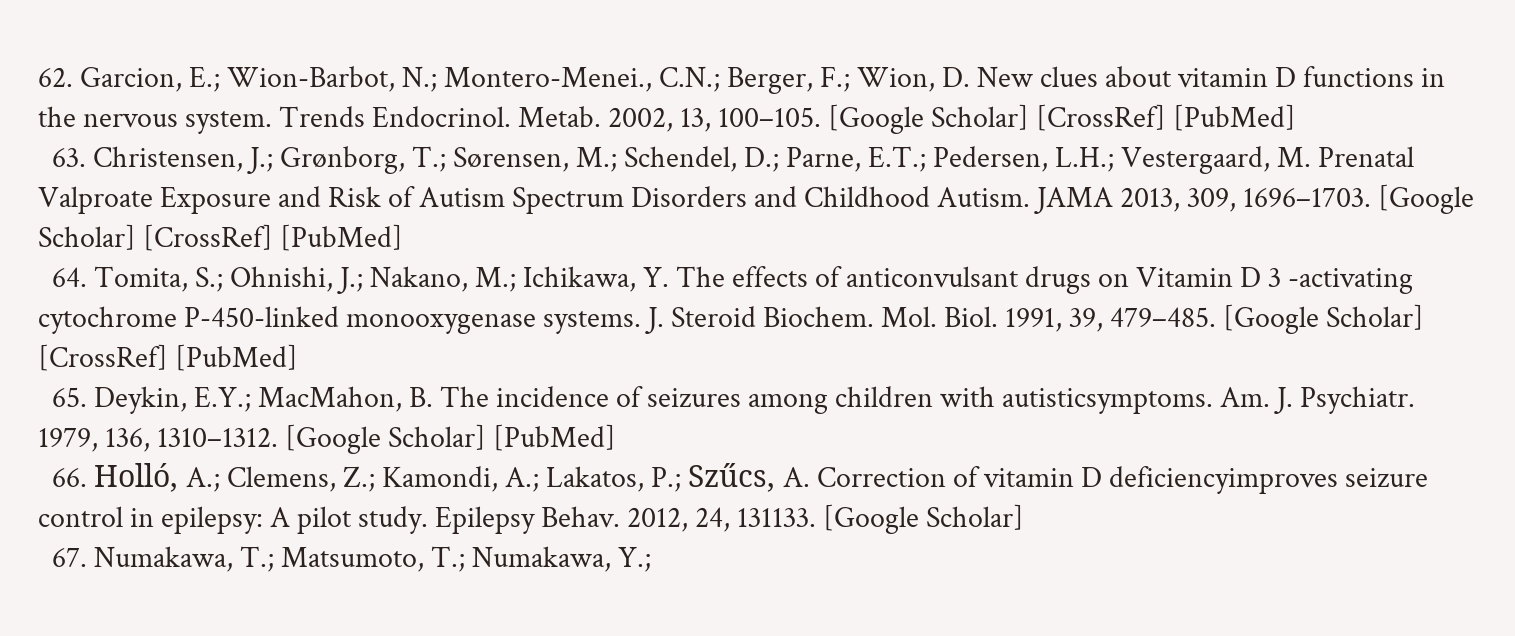62. Garcion, E.; Wion-Barbot, N.; Montero-Menei., C.N.; Berger, F.; Wion, D. New clues about vitamin D functions in the nervous system. Trends Endocrinol. Metab. 2002, 13, 100–105. [Google Scholar] [CrossRef] [PubMed]
  63. Christensen, J.; Grønborg, T.; Sørensen, M.; Schendel, D.; Parne, E.T.; Pedersen, L.H.; Vestergaard, M. Prenatal Valproate Exposure and Risk of Autism Spectrum Disorders and Childhood Autism. JAMA 2013, 309, 1696–1703. [Google Scholar] [CrossRef] [PubMed]
  64. Tomita, S.; Ohnishi, J.; Nakano, M.; Ichikawa, Y. The effects of anticonvulsant drugs on Vitamin D 3 -activating cytochrome P-450-linked monooxygenase systems. J. Steroid Biochem. Mol. Biol. 1991, 39, 479–485. [Google Scholar] [CrossRef] [PubMed]
  65. Deykin, E.Y.; MacMahon, B. The incidence of seizures among children with autisticsymptoms. Am. J. Psychiatr. 1979, 136, 1310–1312. [Google Scholar] [PubMed]
  66. Holló, A.; Clemens, Z.; Kamondi, A.; Lakatos, P.; Szűcs, A. Correction of vitamin D deficiencyimproves seizure control in epilepsy: A pilot study. Epilepsy Behav. 2012, 24, 131133. [Google Scholar]
  67. Numakawa, T.; Matsumoto, T.; Numakawa, Y.;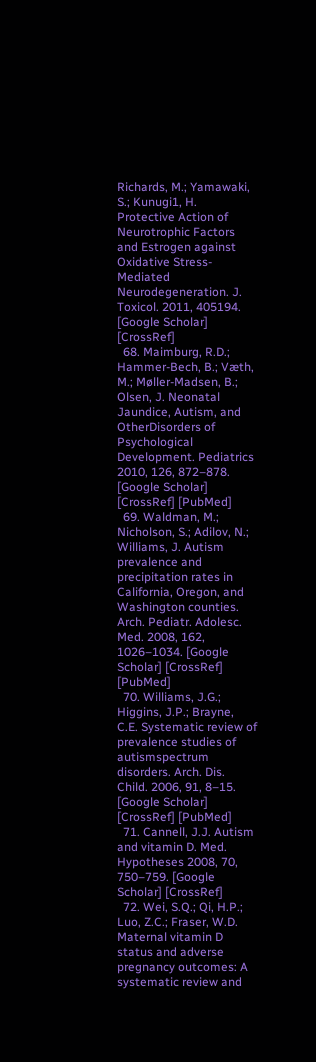Richards, M.; Yamawaki, S.; Kunugi1, H. Protective Action of Neurotrophic Factors and Estrogen against Oxidative Stress-Mediated Neurodegeneration. J. Toxicol. 2011, 405194. [Google Scholar] [CrossRef]
  68. Maimburg, R.D.; Hammer-Bech, B.; Væth, M.; Møller-Madsen, B.; Olsen, J. Neonatal Jaundice, Autism, and OtherDisorders of Psychological Development. Pediatrics 2010, 126, 872–878. [Google Scholar] [CrossRef] [PubMed]
  69. Waldman, M.; Nicholson, S.; Adilov, N.; Williams, J. Autism prevalence and precipitation rates in California, Oregon, and Washington counties. Arch. Pediatr. Adolesc. Med. 2008, 162, 1026–1034. [Google Scholar] [CrossRef] [PubMed]
  70. Williams, J.G.; Higgins, J.P.; Brayne, C.E. Systematic review of prevalence studies of autismspectrum disorders. Arch. Dis. Child. 2006, 91, 8–15. [Google Scholar] [CrossRef] [PubMed]
  71. Cannell, J.J. Autism and vitamin D. Med. Hypotheses 2008, 70, 750–759. [Google Scholar] [CrossRef]
  72. Wei, S.Q.; Qi, H.P.; Luo, Z.C.; Fraser, W.D. Maternal vitamin D status and adverse pregnancy outcomes: A systematic review and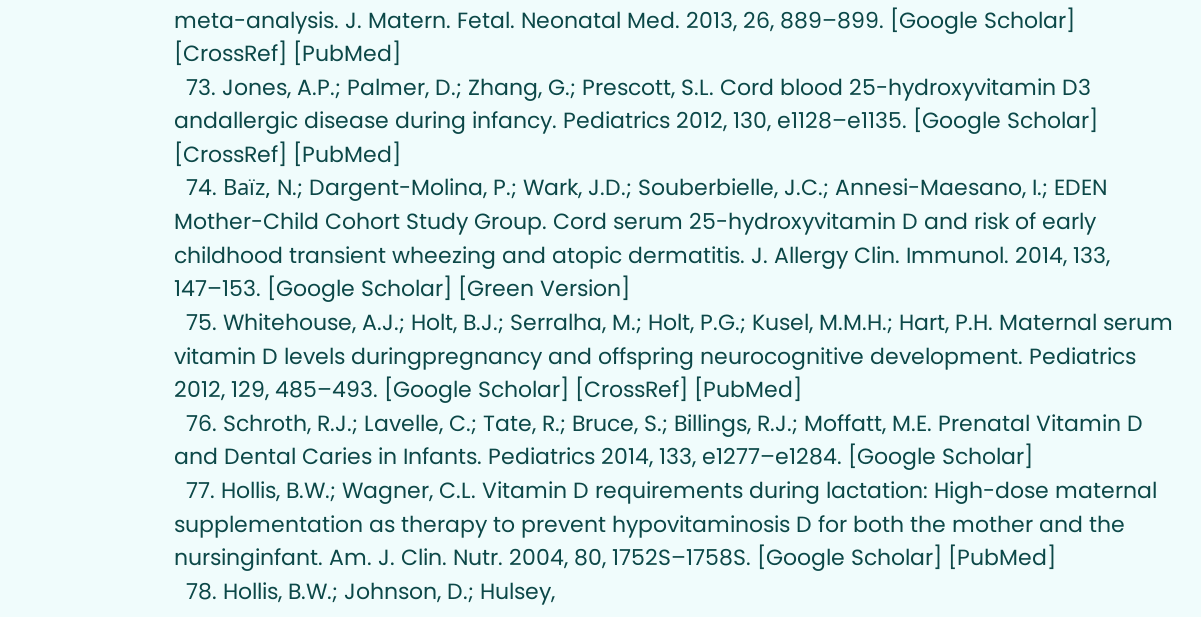meta-analysis. J. Matern. Fetal. Neonatal Med. 2013, 26, 889–899. [Google Scholar] [CrossRef] [PubMed]
  73. Jones, A.P.; Palmer, D.; Zhang, G.; Prescott, S.L. Cord blood 25-hydroxyvitamin D3 andallergic disease during infancy. Pediatrics 2012, 130, e1128–e1135. [Google Scholar] [CrossRef] [PubMed]
  74. Baïz, N.; Dargent-Molina, P.; Wark, J.D.; Souberbielle, J.C.; Annesi-Maesano, I.; EDEN Mother-Child Cohort Study Group. Cord serum 25-hydroxyvitamin D and risk of early childhood transient wheezing and atopic dermatitis. J. Allergy Clin. Immunol. 2014, 133, 147–153. [Google Scholar] [Green Version]
  75. Whitehouse, A.J.; Holt, B.J.; Serralha, M.; Holt, P.G.; Kusel, M.M.H.; Hart, P.H. Maternal serum vitamin D levels duringpregnancy and offspring neurocognitive development. Pediatrics 2012, 129, 485–493. [Google Scholar] [CrossRef] [PubMed]
  76. Schroth, R.J.; Lavelle, C.; Tate, R.; Bruce, S.; Billings, R.J.; Moffatt, M.E. Prenatal Vitamin D and Dental Caries in Infants. Pediatrics 2014, 133, e1277–e1284. [Google Scholar]
  77. Hollis, B.W.; Wagner, C.L. Vitamin D requirements during lactation: High-dose maternal supplementation as therapy to prevent hypovitaminosis D for both the mother and the nursinginfant. Am. J. Clin. Nutr. 2004, 80, 1752S–1758S. [Google Scholar] [PubMed]
  78. Hollis, B.W.; Johnson, D.; Hulsey,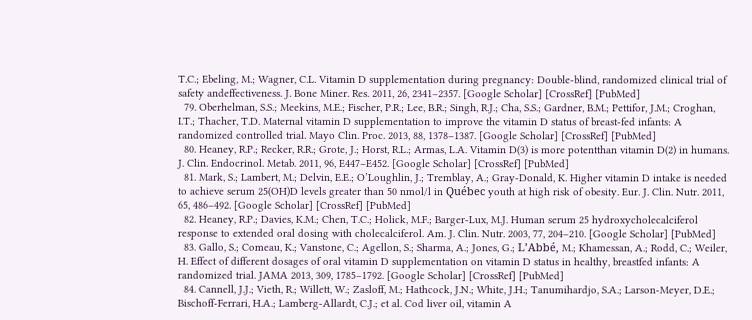T.C.; Ebeling, M.; Wagner, C.L. Vitamin D supplementation during pregnancy: Double-blind, randomized clinical trial of safety andeffectiveness. J. Bone Miner. Res. 2011, 26, 2341–2357. [Google Scholar] [CrossRef] [PubMed]
  79. Oberhelman, S.S.; Meekins, M.E.; Fischer, P.R.; Lee, B.R.; Singh, R.J.; Cha, S.S.; Gardner, B.M.; Pettifor, J.M.; Croghan, I.T.; Thacher, T.D. Maternal vitamin D supplementation to improve the vitamin D status of breast-fed infants: A randomized controlled trial. Mayo Clin. Proc. 2013, 88, 1378–1387. [Google Scholar] [CrossRef] [PubMed]
  80. Heaney, R.P.; Recker, R.R.; Grote, J.; Horst, R.L.; Armas, L.A. Vitamin D(3) is more potentthan vitamin D(2) in humans. J. Clin. Endocrinol. Metab. 2011, 96, E447–E452. [Google Scholar] [CrossRef] [PubMed]
  81. Mark, S.; Lambert, M.; Delvin, E.E.; O’Loughlin, J.; Tremblay, A.; Gray-Donald, K. Higher vitamin D intake is needed to achieve serum 25(OH)D levels greater than 50 nmol/l in Québec youth at high risk of obesity. Eur. J. Clin. Nutr. 2011, 65, 486–492. [Google Scholar] [CrossRef] [PubMed]
  82. Heaney, R.P.; Davies, K.M.; Chen, T.C.; Holick, M.F.; Barger-Lux, M.J. Human serum 25 hydroxycholecalciferol response to extended oral dosing with cholecalciferol. Am. J. Clin. Nutr. 2003, 77, 204–210. [Google Scholar] [PubMed]
  83. Gallo, S.; Comeau, K.; Vanstone, C.; Agellon, S.; Sharma, A.; Jones, G.; L’Abbé, M.; Khamessan, A.; Rodd, C.; Weiler, H. Effect of different dosages of oral vitamin D supplementation on vitamin D status in healthy, breastfed infants: A randomized trial. JAMA 2013, 309, 1785–1792. [Google Scholar] [CrossRef] [PubMed]
  84. Cannell, J.J.; Vieth, R.; Willett, W.; Zasloff, M.; Hathcock, J.N.; White, J.H.; Tanumihardjo, S.A.; Larson-Meyer, D.E.; Bischoff-Ferrari, H.A.; Lamberg-Allardt, C.J.; et al. Cod liver oil, vitamin A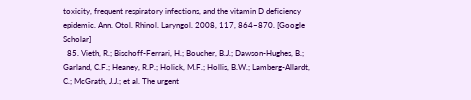toxicity, frequent respiratory infections, and the vitamin D deficiency epidemic. Ann. Otol. Rhinol. Laryngol. 2008, 117, 864–870. [Google Scholar]
  85. Vieth, R.; Bischoff-Ferrari, H.; Boucher, B.J.; Dawson-Hughes, B.; Garland, C.F.; Heaney, R.P.; Holick, M.F.; Hollis, B.W.; Lamberg-Allardt, C.; McGrath, J.J.; et al. The urgent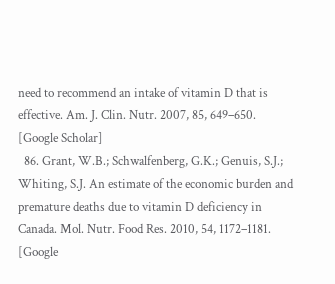need to recommend an intake of vitamin D that is effective. Am. J. Clin. Nutr. 2007, 85, 649–650. [Google Scholar]
  86. Grant, W.B.; Schwalfenberg, G.K.; Genuis, S.J.; Whiting, S.J. An estimate of the economic burden and premature deaths due to vitamin D deficiency in Canada. Mol. Nutr. Food Res. 2010, 54, 1172–1181. [Google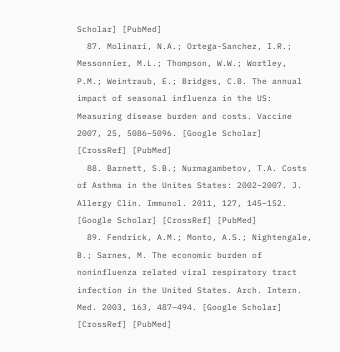Scholar] [PubMed]
  87. Molinari, N.A.; Ortega-Sanchez, I.R.; Messonnier, M.L.; Thompson, W.W.; Wortley, P.M.; Weintraub, E.; Bridges, C.B. The annual impact of seasonal influenza in the US: Measuring disease burden and costs. Vaccine 2007, 25, 5086–5096. [Google Scholar] [CrossRef] [PubMed]
  88. Barnett, S.B.; Nurmagambetov, T.A. Costs of Asthma in the Unites States: 2002–2007. J. Allergy Clin. Immunol. 2011, 127, 145–152. [Google Scholar] [CrossRef] [PubMed]
  89. Fendrick, A.M.; Monto, A.S.; Nightengale, B.; Sarnes, M. The economic burden of noninfluenza related viral respiratory tract infection in the United States. Arch. Intern. Med. 2003, 163, 487–494. [Google Scholar] [CrossRef] [PubMed]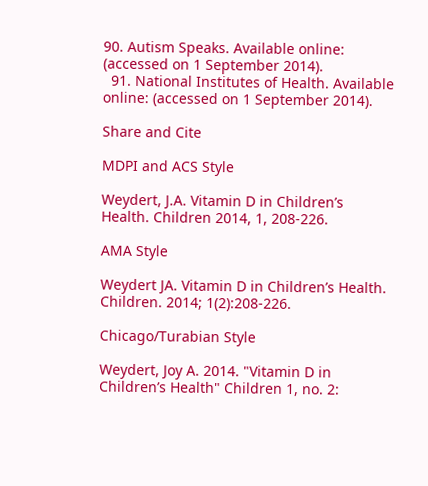90. Autism Speaks. Available online: (accessed on 1 September 2014).
  91. National Institutes of Health. Available online: (accessed on 1 September 2014).

Share and Cite

MDPI and ACS Style

Weydert, J.A. Vitamin D in Children’s Health. Children 2014, 1, 208-226.

AMA Style

Weydert JA. Vitamin D in Children’s Health. Children. 2014; 1(2):208-226.

Chicago/Turabian Style

Weydert, Joy A. 2014. "Vitamin D in Children’s Health" Children 1, no. 2: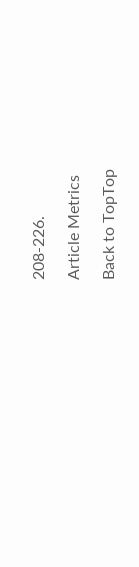208-226.

Article Metrics

Back to TopTop